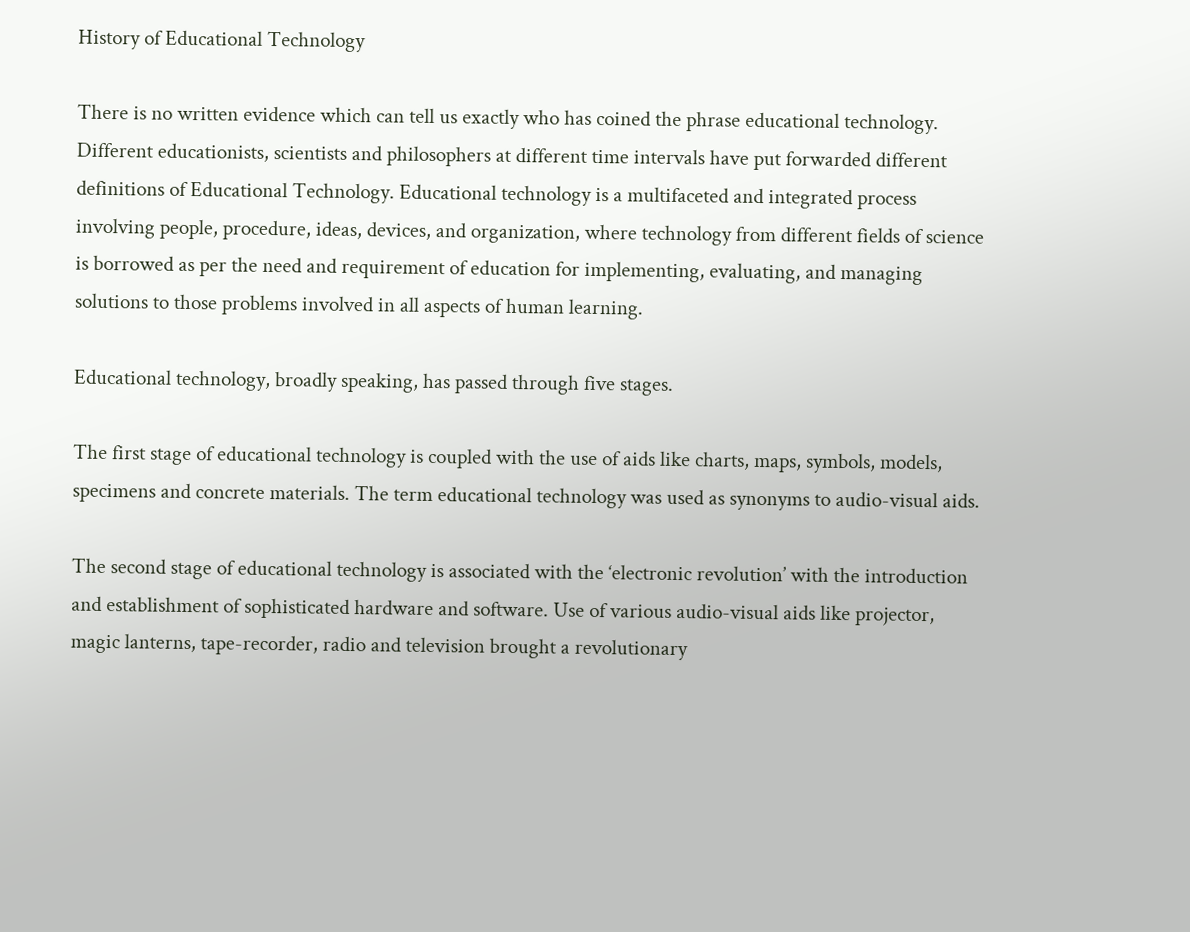History of Educational Technology

There is no written evidence which can tell us exactly who has coined the phrase educational technology. Different educationists, scientists and philosophers at different time intervals have put forwarded different definitions of Educational Technology. Educational technology is a multifaceted and integrated process involving people, procedure, ideas, devices, and organization, where technology from different fields of science is borrowed as per the need and requirement of education for implementing, evaluating, and managing solutions to those problems involved in all aspects of human learning.

Educational technology, broadly speaking, has passed through five stages.

The first stage of educational technology is coupled with the use of aids like charts, maps, symbols, models, specimens and concrete materials. The term educational technology was used as synonyms to audio-visual aids.

The second stage of educational technology is associated with the ‘electronic revolution’ with the introduction and establishment of sophisticated hardware and software. Use of various audio-visual aids like projector, magic lanterns, tape-recorder, radio and television brought a revolutionary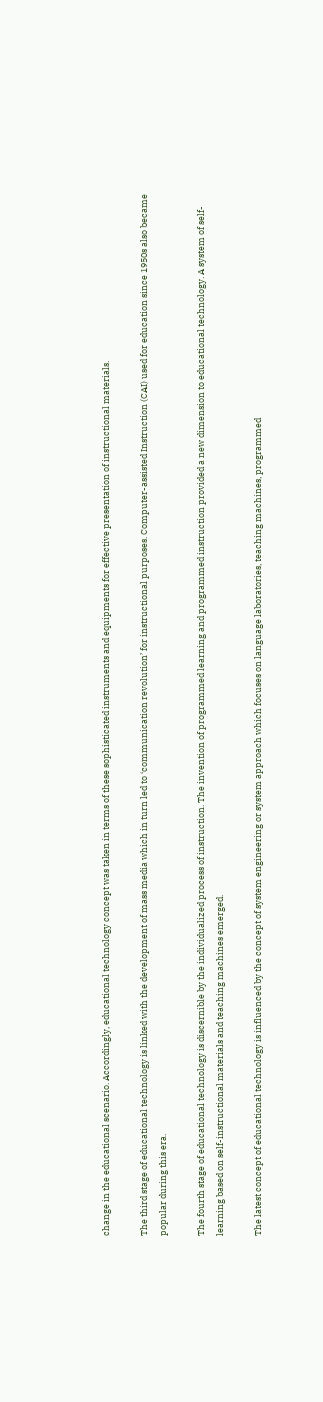change in the educational scenario. Accordingly, educational technology concept was taken in terms of these sophisticated instruments and equipments for effective presentation of instructional materials.

The third stage of educational technology is linked with the development of mass media which in turn led to ‘communication revolution’ for instructional purposes. Computer-assisted Instruction (CAI) used for education since 1950s also became popular during this era.

The fourth stage of educational technology is discernible by the individualized process of instruction. The invention of programmed learning and programmed instruction provided a new dimension to educational technology. A system of self-learning based on self-instructional materials and teaching machines emerged.

The latest concept of educational technology is influenced by the concept of system engineering or system approach which focuses on language laboratories, teaching machines, programmed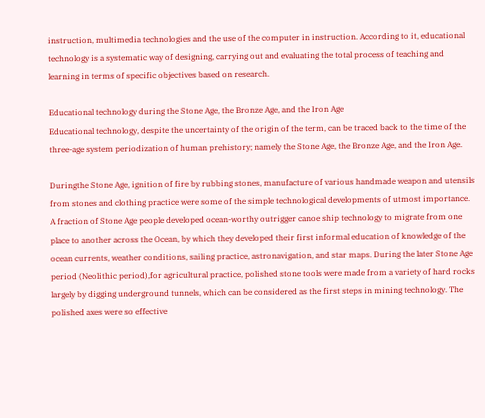instruction, multimedia technologies and the use of the computer in instruction. According to it, educational technology is a systematic way of designing, carrying out and evaluating the total process of teaching and learning in terms of specific objectives based on research.

Educational technology during the Stone Age, the Bronze Age, and the Iron Age
Educational technology, despite the uncertainty of the origin of the term, can be traced back to the time of the three-age system periodization of human prehistory; namely the Stone Age, the Bronze Age, and the Iron Age.

Duringthe Stone Age, ignition of fire by rubbing stones, manufacture of various handmade weapon and utensils from stones and clothing practice were some of the simple technological developments of utmost importance. A fraction of Stone Age people developed ocean-worthy outrigger canoe ship technology to migrate from one place to another across the Ocean, by which they developed their first informal education of knowledge of the ocean currents, weather conditions, sailing practice, astronavigation, and star maps. During the later Stone Age period (Neolithic period),for agricultural practice, polished stone tools were made from a variety of hard rocks largely by digging underground tunnels, which can be considered as the first steps in mining technology. The polished axes were so effective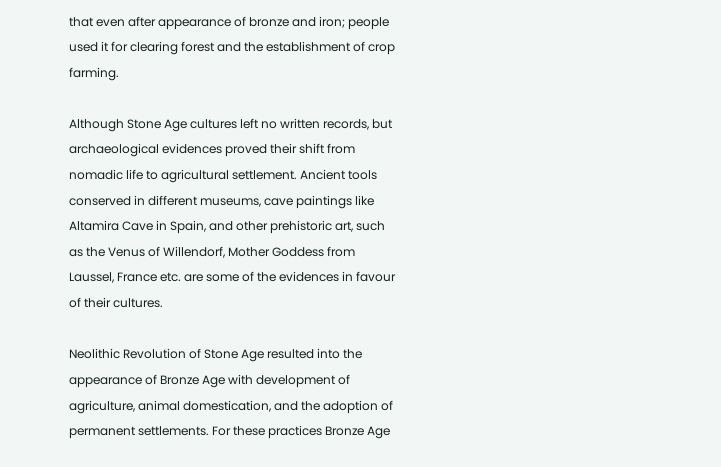that even after appearance of bronze and iron; people used it for clearing forest and the establishment of crop farming.

Although Stone Age cultures left no written records, but archaeological evidences proved their shift from nomadic life to agricultural settlement. Ancient tools conserved in different museums, cave paintings like Altamira Cave in Spain, and other prehistoric art, such as the Venus of Willendorf, Mother Goddess from Laussel, France etc. are some of the evidences in favour of their cultures.

Neolithic Revolution of Stone Age resulted into the appearance of Bronze Age with development of agriculture, animal domestication, and the adoption of permanent settlements. For these practices Bronze Age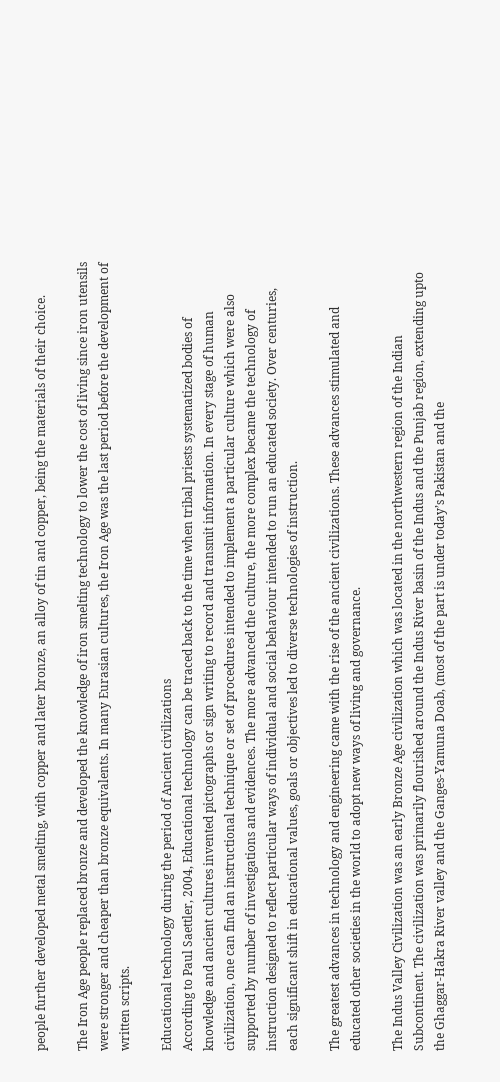people further developed metal smelting, with copper and later bronze, an alloy of tin and copper, being the materials of their choice.

The Iron Age people replaced bronze and developed the knowledge of iron smelting technology to lower the cost of living since iron utensils were stronger and cheaper than bronze equivalents. In many Eurasian cultures, the Iron Age was the last period before the development of written scripts.

Educational technology during the period of Ancient civilizations
According to Paul Saettler, 2004, Educational technology can be traced back to the time when tribal priests systematized bodies of knowledge and ancient cultures invented pictographs or sign writing to record and transmit information. In every stage of human civilization, one can find an instructional technique or set of procedures intended to implement a particular culture which were also supported by number of investigations and evidences. The more advanced the culture, the more complex became the technology of instruction designed to reflect particular ways of individual and social behaviour intended to run an educated society. Over centuries, each significant shift in educational values, goals or objectives led to diverse technologies of instruction.

The greatest advances in technology and engineering came with the rise of the ancient civilizations. These advances stimulated and educated other societies in the world to adopt new ways of living and governance.

The Indus Valley Civilization was an early Bronze Age civilization which was located in the northwestern region of the Indian Subcontinent. The civilization was primarily flourished around the Indus River basin of the Indus and the Punjab region, extending upto the Ghaggar-Hakra River valley and the Ganges-Yamuna Doab, (most of the part is under today’s Pakistan and the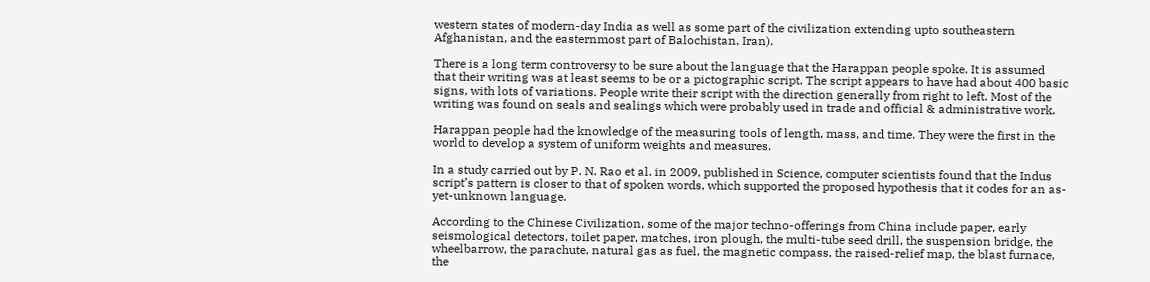western states of modern-day India as well as some part of the civilization extending upto southeastern Afghanistan, and the easternmost part of Balochistan, Iran).

There is a long term controversy to be sure about the language that the Harappan people spoke. It is assumed that their writing was at least seems to be or a pictographic script. The script appears to have had about 400 basic signs, with lots of variations. People write their script with the direction generally from right to left. Most of the writing was found on seals and sealings which were probably used in trade and official & administrative work.

Harappan people had the knowledge of the measuring tools of length, mass, and time. They were the first in the world to develop a system of uniform weights and measures.

In a study carried out by P. N. Rao et al. in 2009, published in Science, computer scientists found that the Indus script’s pattern is closer to that of spoken words, which supported the proposed hypothesis that it codes for an as-yet-unknown language.

According to the Chinese Civilization, some of the major techno-offerings from China include paper, early seismological detectors, toilet paper, matches, iron plough, the multi-tube seed drill, the suspension bridge, the wheelbarrow, the parachute, natural gas as fuel, the magnetic compass, the raised-relief map, the blast furnace, the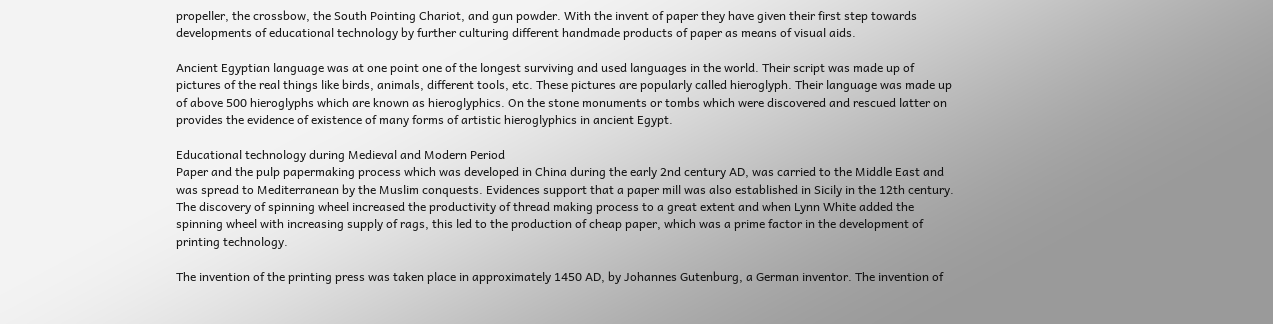propeller, the crossbow, the South Pointing Chariot, and gun powder. With the invent of paper they have given their first step towards developments of educational technology by further culturing different handmade products of paper as means of visual aids.

Ancient Egyptian language was at one point one of the longest surviving and used languages in the world. Their script was made up of pictures of the real things like birds, animals, different tools, etc. These pictures are popularly called hieroglyph. Their language was made up of above 500 hieroglyphs which are known as hieroglyphics. On the stone monuments or tombs which were discovered and rescued latter on provides the evidence of existence of many forms of artistic hieroglyphics in ancient Egypt.

Educational technology during Medieval and Modern Period
Paper and the pulp papermaking process which was developed in China during the early 2nd century AD, was carried to the Middle East and was spread to Mediterranean by the Muslim conquests. Evidences support that a paper mill was also established in Sicily in the 12th century. The discovery of spinning wheel increased the productivity of thread making process to a great extent and when Lynn White added the spinning wheel with increasing supply of rags, this led to the production of cheap paper, which was a prime factor in the development of printing technology.

The invention of the printing press was taken place in approximately 1450 AD, by Johannes Gutenburg, a German inventor. The invention of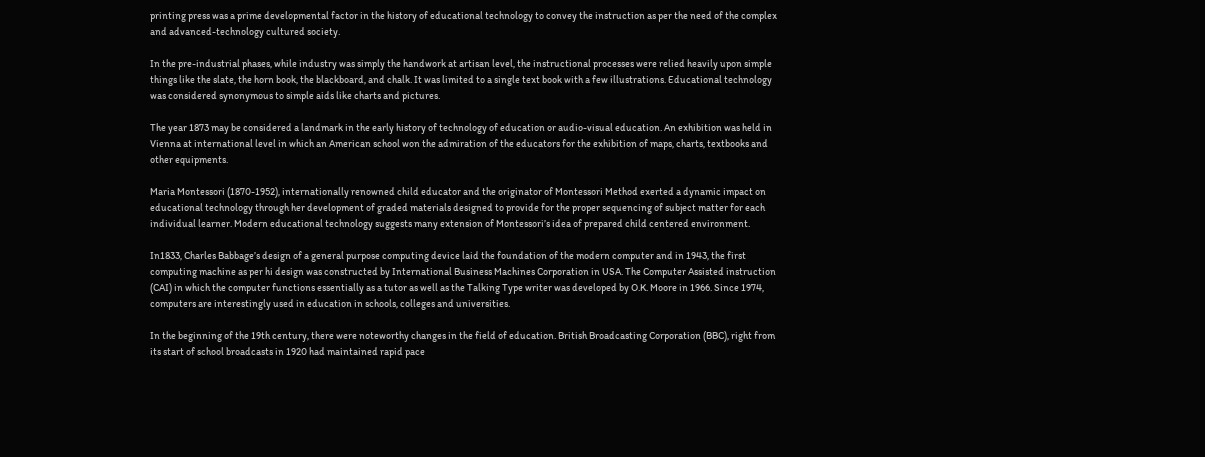printing press was a prime developmental factor in the history of educational technology to convey the instruction as per the need of the complex and advanced-technology cultured society.

In the pre-industrial phases, while industry was simply the handwork at artisan level, the instructional processes were relied heavily upon simple things like the slate, the horn book, the blackboard, and chalk. It was limited to a single text book with a few illustrations. Educational technology was considered synonymous to simple aids like charts and pictures.

The year 1873 may be considered a landmark in the early history of technology of education or audio-visual education. An exhibition was held in Vienna at international level in which an American school won the admiration of the educators for the exhibition of maps, charts, textbooks and other equipments.

Maria Montessori (1870-1952), internationally renowned child educator and the originator of Montessori Method exerted a dynamic impact on educational technology through her development of graded materials designed to provide for the proper sequencing of subject matter for each individual learner. Modern educational technology suggests many extension of Montessori’s idea of prepared child centered environment.

In1833, Charles Babbage’s design of a general purpose computing device laid the foundation of the modern computer and in 1943, the first computing machine as per hi design was constructed by International Business Machines Corporation in USA. The Computer Assisted instruction (CAI) in which the computer functions essentially as a tutor as well as the Talking Type writer was developed by O.K. Moore in 1966. Since 1974, computers are interestingly used in education in schools, colleges and universities.

In the beginning of the 19th century, there were noteworthy changes in the field of education. British Broadcasting Corporation (BBC), right from its start of school broadcasts in 1920 had maintained rapid pace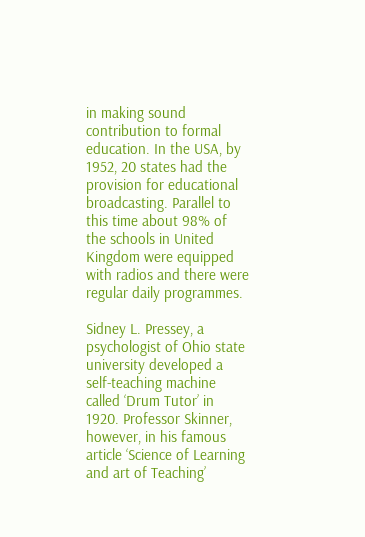in making sound contribution to formal education. In the USA, by 1952, 20 states had the provision for educational broadcasting. Parallel to this time about 98% of the schools in United Kingdom were equipped with radios and there were regular daily programmes.

Sidney L. Pressey, a psychologist of Ohio state university developed a self-teaching machine called ‘Drum Tutor’ in 1920. Professor Skinner, however, in his famous article ‘Science of Learning and art of Teaching’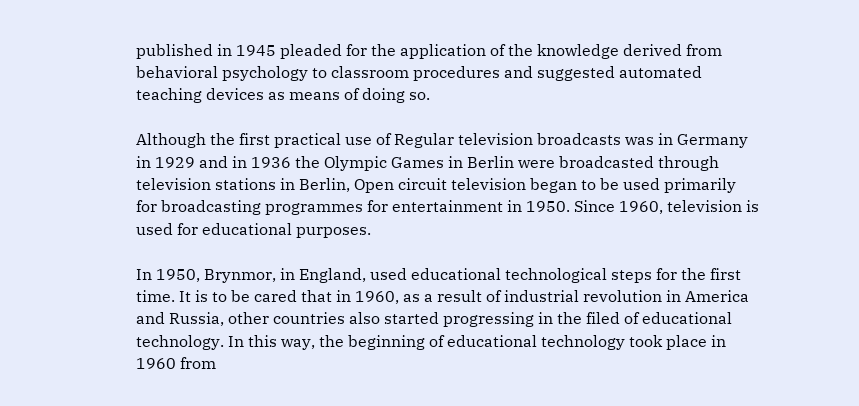published in 1945 pleaded for the application of the knowledge derived from behavioral psychology to classroom procedures and suggested automated teaching devices as means of doing so.

Although the first practical use of Regular television broadcasts was in Germany in 1929 and in 1936 the Olympic Games in Berlin were broadcasted through television stations in Berlin, Open circuit television began to be used primarily for broadcasting programmes for entertainment in 1950. Since 1960, television is used for educational purposes.

In 1950, Brynmor, in England, used educational technological steps for the first time. It is to be cared that in 1960, as a result of industrial revolution in America and Russia, other countries also started progressing in the filed of educational technology. In this way, the beginning of educational technology took place in 1960 from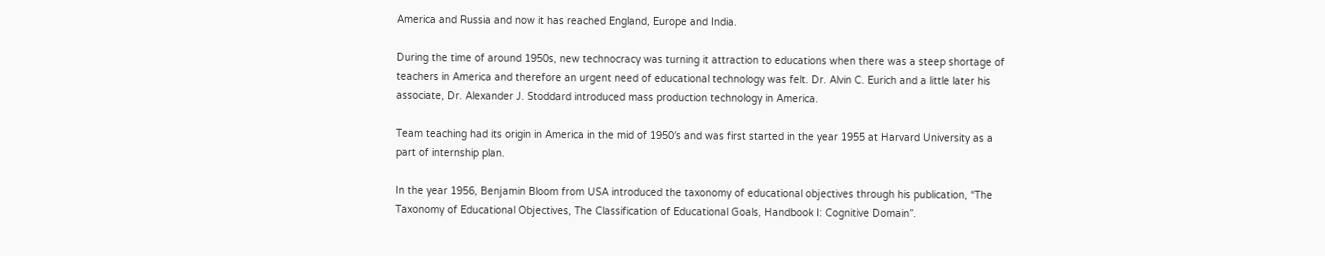America and Russia and now it has reached England, Europe and India.

During the time of around 1950s, new technocracy was turning it attraction to educations when there was a steep shortage of teachers in America and therefore an urgent need of educational technology was felt. Dr. Alvin C. Eurich and a little later his associate, Dr. Alexander J. Stoddard introduced mass production technology in America.

Team teaching had its origin in America in the mid of 1950′s and was first started in the year 1955 at Harvard University as a part of internship plan.

In the year 1956, Benjamin Bloom from USA introduced the taxonomy of educational objectives through his publication, “The Taxonomy of Educational Objectives, The Classification of Educational Goals, Handbook I: Cognitive Domain”.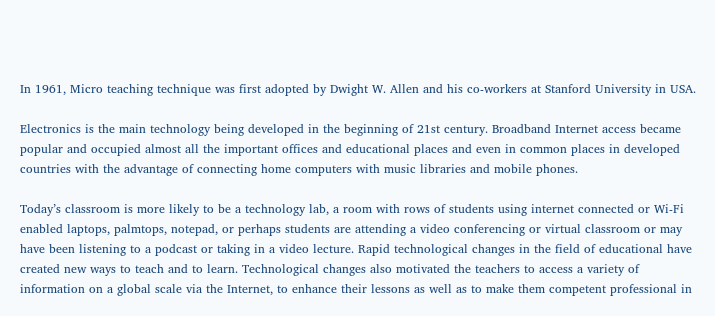In 1961, Micro teaching technique was first adopted by Dwight W. Allen and his co-workers at Stanford University in USA.

Electronics is the main technology being developed in the beginning of 21st century. Broadband Internet access became popular and occupied almost all the important offices and educational places and even in common places in developed countries with the advantage of connecting home computers with music libraries and mobile phones.

Today’s classroom is more likely to be a technology lab, a room with rows of students using internet connected or Wi-Fi enabled laptops, palmtops, notepad, or perhaps students are attending a video conferencing or virtual classroom or may have been listening to a podcast or taking in a video lecture. Rapid technological changes in the field of educational have created new ways to teach and to learn. Technological changes also motivated the teachers to access a variety of information on a global scale via the Internet, to enhance their lessons as well as to make them competent professional in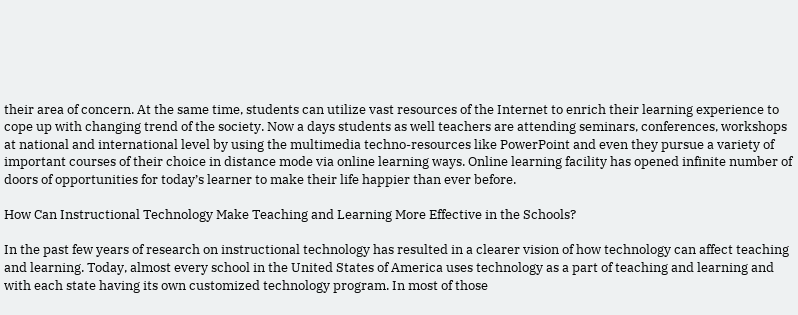their area of concern. At the same time, students can utilize vast resources of the Internet to enrich their learning experience to cope up with changing trend of the society. Now a days students as well teachers are attending seminars, conferences, workshops at national and international level by using the multimedia techno-resources like PowerPoint and even they pursue a variety of important courses of their choice in distance mode via online learning ways. Online learning facility has opened infinite number of doors of opportunities for today’s learner to make their life happier than ever before.

How Can Instructional Technology Make Teaching and Learning More Effective in the Schools?

In the past few years of research on instructional technology has resulted in a clearer vision of how technology can affect teaching and learning. Today, almost every school in the United States of America uses technology as a part of teaching and learning and with each state having its own customized technology program. In most of those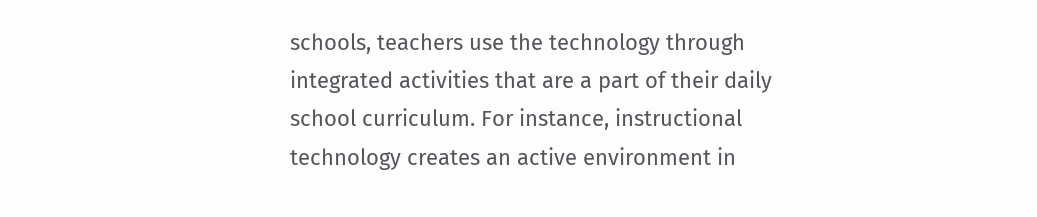schools, teachers use the technology through integrated activities that are a part of their daily school curriculum. For instance, instructional technology creates an active environment in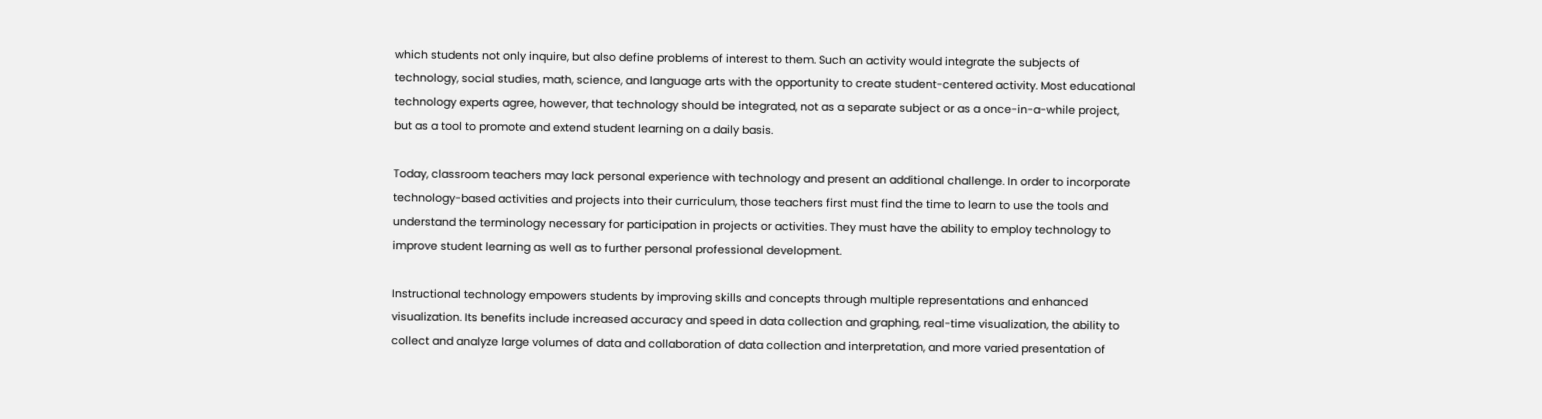which students not only inquire, but also define problems of interest to them. Such an activity would integrate the subjects of technology, social studies, math, science, and language arts with the opportunity to create student-centered activity. Most educational technology experts agree, however, that technology should be integrated, not as a separate subject or as a once-in-a-while project, but as a tool to promote and extend student learning on a daily basis.

Today, classroom teachers may lack personal experience with technology and present an additional challenge. In order to incorporate technology-based activities and projects into their curriculum, those teachers first must find the time to learn to use the tools and understand the terminology necessary for participation in projects or activities. They must have the ability to employ technology to improve student learning as well as to further personal professional development.

Instructional technology empowers students by improving skills and concepts through multiple representations and enhanced visualization. Its benefits include increased accuracy and speed in data collection and graphing, real-time visualization, the ability to collect and analyze large volumes of data and collaboration of data collection and interpretation, and more varied presentation of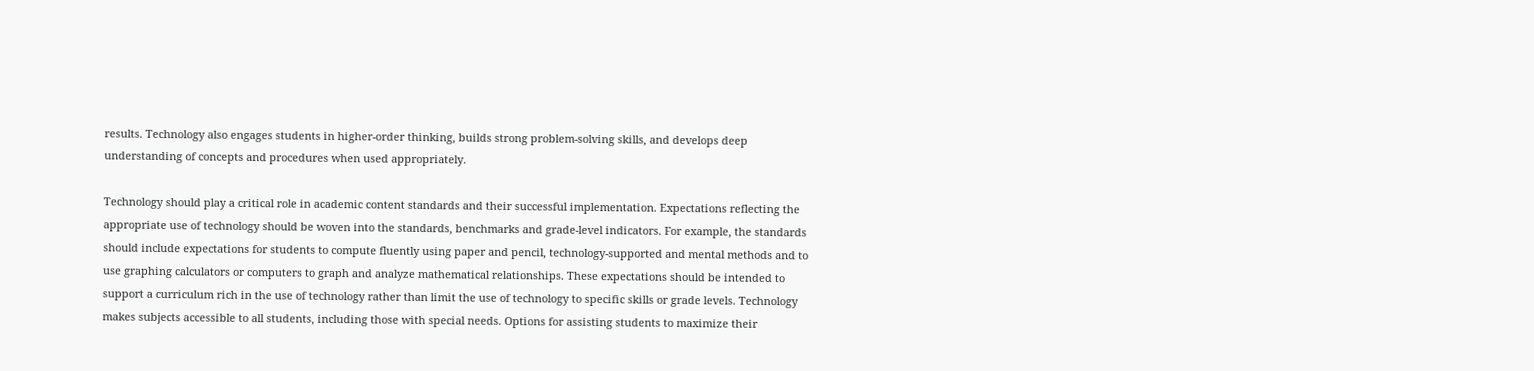results. Technology also engages students in higher-order thinking, builds strong problem-solving skills, and develops deep understanding of concepts and procedures when used appropriately.

Technology should play a critical role in academic content standards and their successful implementation. Expectations reflecting the appropriate use of technology should be woven into the standards, benchmarks and grade-level indicators. For example, the standards should include expectations for students to compute fluently using paper and pencil, technology-supported and mental methods and to use graphing calculators or computers to graph and analyze mathematical relationships. These expectations should be intended to support a curriculum rich in the use of technology rather than limit the use of technology to specific skills or grade levels. Technology makes subjects accessible to all students, including those with special needs. Options for assisting students to maximize their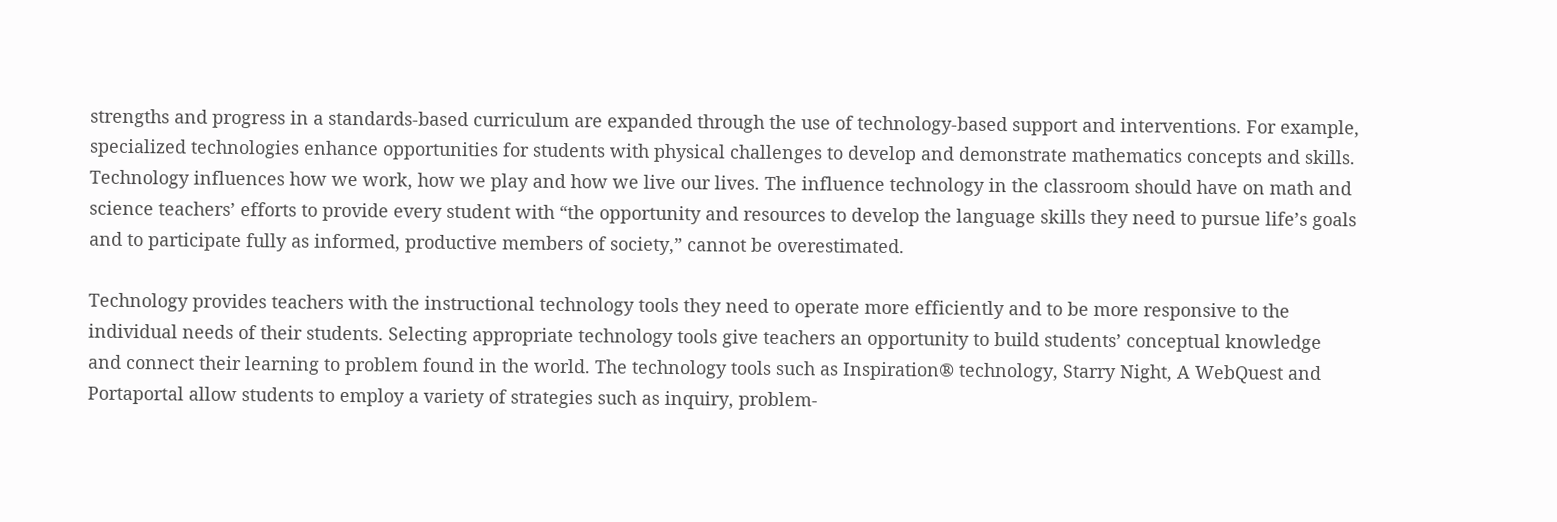strengths and progress in a standards-based curriculum are expanded through the use of technology-based support and interventions. For example, specialized technologies enhance opportunities for students with physical challenges to develop and demonstrate mathematics concepts and skills. Technology influences how we work, how we play and how we live our lives. The influence technology in the classroom should have on math and science teachers’ efforts to provide every student with “the opportunity and resources to develop the language skills they need to pursue life’s goals and to participate fully as informed, productive members of society,” cannot be overestimated.

Technology provides teachers with the instructional technology tools they need to operate more efficiently and to be more responsive to the individual needs of their students. Selecting appropriate technology tools give teachers an opportunity to build students’ conceptual knowledge and connect their learning to problem found in the world. The technology tools such as Inspiration® technology, Starry Night, A WebQuest and Portaportal allow students to employ a variety of strategies such as inquiry, problem-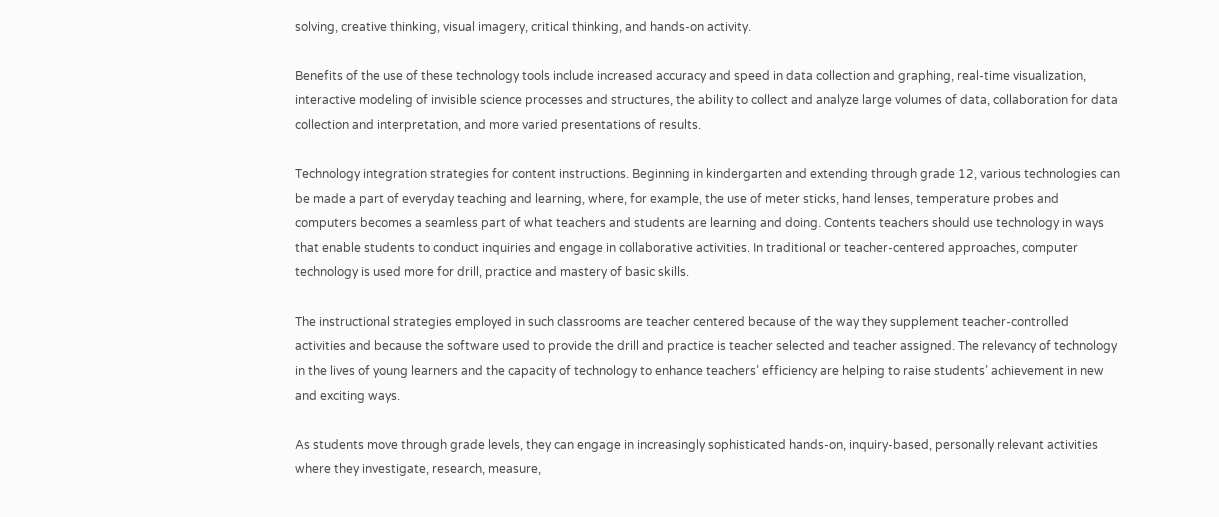solving, creative thinking, visual imagery, critical thinking, and hands-on activity.

Benefits of the use of these technology tools include increased accuracy and speed in data collection and graphing, real-time visualization, interactive modeling of invisible science processes and structures, the ability to collect and analyze large volumes of data, collaboration for data collection and interpretation, and more varied presentations of results.

Technology integration strategies for content instructions. Beginning in kindergarten and extending through grade 12, various technologies can be made a part of everyday teaching and learning, where, for example, the use of meter sticks, hand lenses, temperature probes and computers becomes a seamless part of what teachers and students are learning and doing. Contents teachers should use technology in ways that enable students to conduct inquiries and engage in collaborative activities. In traditional or teacher-centered approaches, computer technology is used more for drill, practice and mastery of basic skills.

The instructional strategies employed in such classrooms are teacher centered because of the way they supplement teacher-controlled activities and because the software used to provide the drill and practice is teacher selected and teacher assigned. The relevancy of technology in the lives of young learners and the capacity of technology to enhance teachers’ efficiency are helping to raise students’ achievement in new and exciting ways.

As students move through grade levels, they can engage in increasingly sophisticated hands-on, inquiry-based, personally relevant activities where they investigate, research, measure,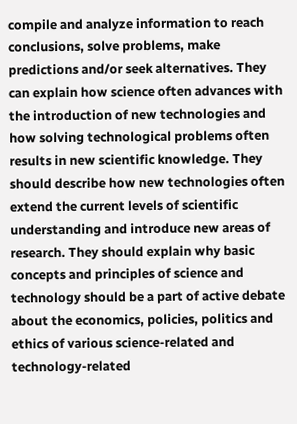compile and analyze information to reach conclusions, solve problems, make predictions and/or seek alternatives. They can explain how science often advances with the introduction of new technologies and how solving technological problems often results in new scientific knowledge. They should describe how new technologies often extend the current levels of scientific understanding and introduce new areas of research. They should explain why basic concepts and principles of science and technology should be a part of active debate about the economics, policies, politics and ethics of various science-related and technology-related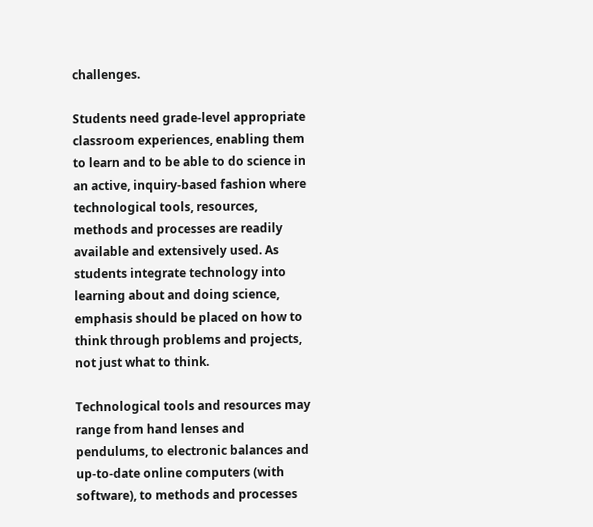challenges.

Students need grade-level appropriate classroom experiences, enabling them to learn and to be able to do science in an active, inquiry-based fashion where technological tools, resources, methods and processes are readily available and extensively used. As students integrate technology into learning about and doing science, emphasis should be placed on how to think through problems and projects, not just what to think.

Technological tools and resources may range from hand lenses and pendulums, to electronic balances and up-to-date online computers (with software), to methods and processes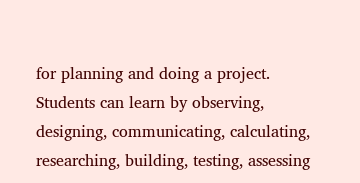for planning and doing a project. Students can learn by observing, designing, communicating, calculating, researching, building, testing, assessing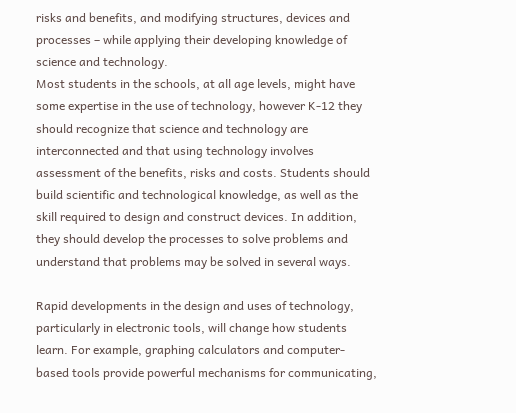risks and benefits, and modifying structures, devices and processes – while applying their developing knowledge of science and technology.
Most students in the schools, at all age levels, might have some expertise in the use of technology, however K-12 they should recognize that science and technology are interconnected and that using technology involves assessment of the benefits, risks and costs. Students should build scientific and technological knowledge, as well as the skill required to design and construct devices. In addition, they should develop the processes to solve problems and understand that problems may be solved in several ways.

Rapid developments in the design and uses of technology, particularly in electronic tools, will change how students learn. For example, graphing calculators and computer-based tools provide powerful mechanisms for communicating,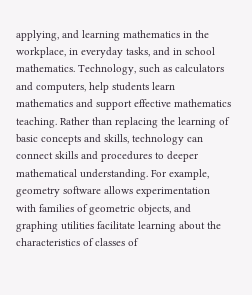applying, and learning mathematics in the workplace, in everyday tasks, and in school mathematics. Technology, such as calculators and computers, help students learn mathematics and support effective mathematics teaching. Rather than replacing the learning of basic concepts and skills, technology can connect skills and procedures to deeper mathematical understanding. For example, geometry software allows experimentation with families of geometric objects, and graphing utilities facilitate learning about the characteristics of classes of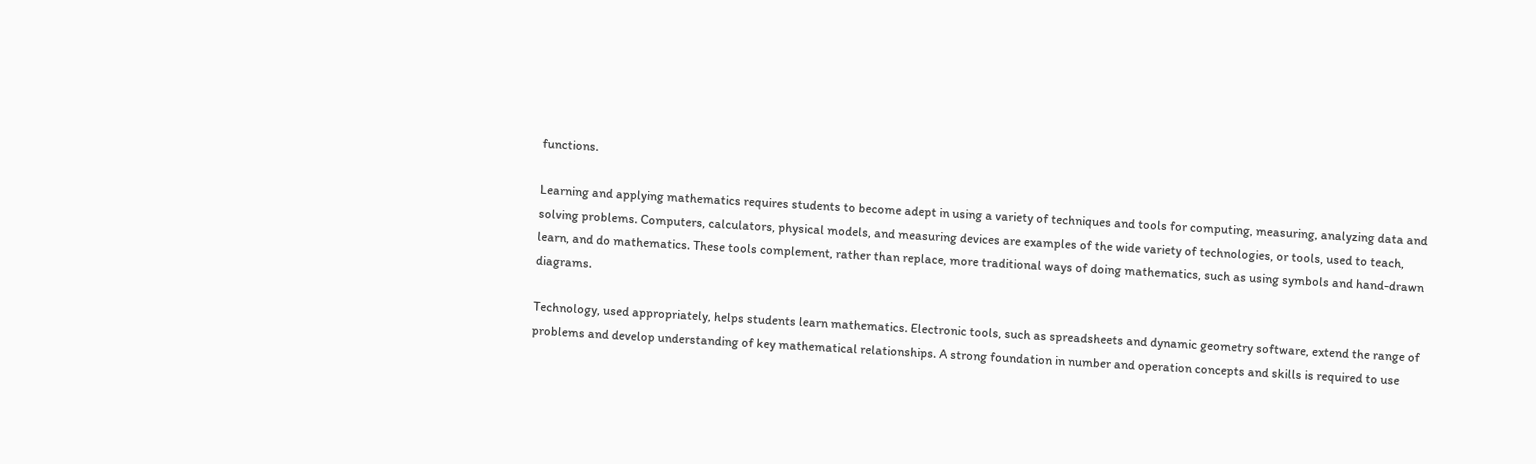functions.

Learning and applying mathematics requires students to become adept in using a variety of techniques and tools for computing, measuring, analyzing data and solving problems. Computers, calculators, physical models, and measuring devices are examples of the wide variety of technologies, or tools, used to teach, learn, and do mathematics. These tools complement, rather than replace, more traditional ways of doing mathematics, such as using symbols and hand-drawn diagrams.

Technology, used appropriately, helps students learn mathematics. Electronic tools, such as spreadsheets and dynamic geometry software, extend the range of problems and develop understanding of key mathematical relationships. A strong foundation in number and operation concepts and skills is required to use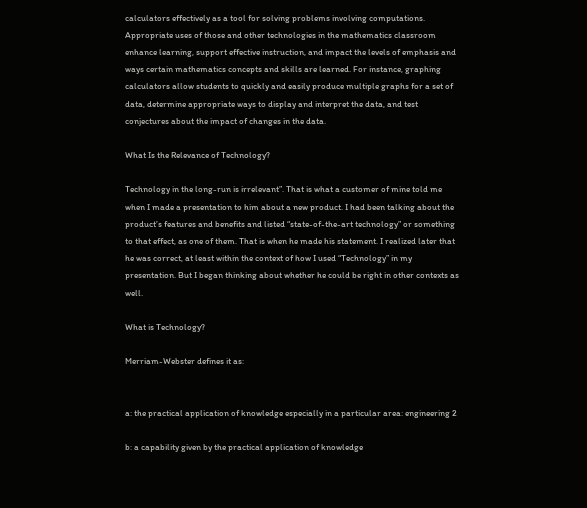calculators effectively as a tool for solving problems involving computations. Appropriate uses of those and other technologies in the mathematics classroom enhance learning, support effective instruction, and impact the levels of emphasis and ways certain mathematics concepts and skills are learned. For instance, graphing calculators allow students to quickly and easily produce multiple graphs for a set of data, determine appropriate ways to display and interpret the data, and test conjectures about the impact of changes in the data.

What Is the Relevance of Technology?

Technology in the long-run is irrelevant”. That is what a customer of mine told me when I made a presentation to him about a new product. I had been talking about the product’s features and benefits and listed “state-of-the-art technology” or something to that effect, as one of them. That is when he made his statement. I realized later that he was correct, at least within the context of how I used “Technology” in my presentation. But I began thinking about whether he could be right in other contexts as well.

What is Technology?

Merriam-Webster defines it as:


a: the practical application of knowledge especially in a particular area: engineering 2

b: a capability given by the practical application of knowledge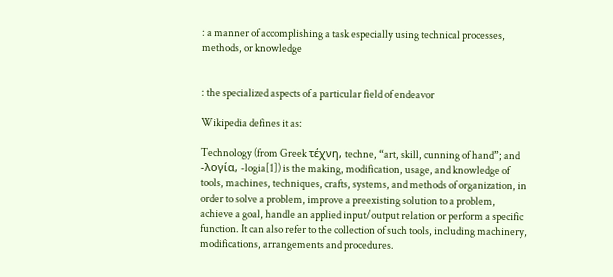: a manner of accomplishing a task especially using technical processes, methods, or knowledge


: the specialized aspects of a particular field of endeavor

Wikipedia defines it as:

Technology (from Greek τέχνη, techne, “art, skill, cunning of hand”; and -λογία, -logia[1]) is the making, modification, usage, and knowledge of tools, machines, techniques, crafts, systems, and methods of organization, in order to solve a problem, improve a preexisting solution to a problem, achieve a goal, handle an applied input/output relation or perform a specific function. It can also refer to the collection of such tools, including machinery, modifications, arrangements and procedures.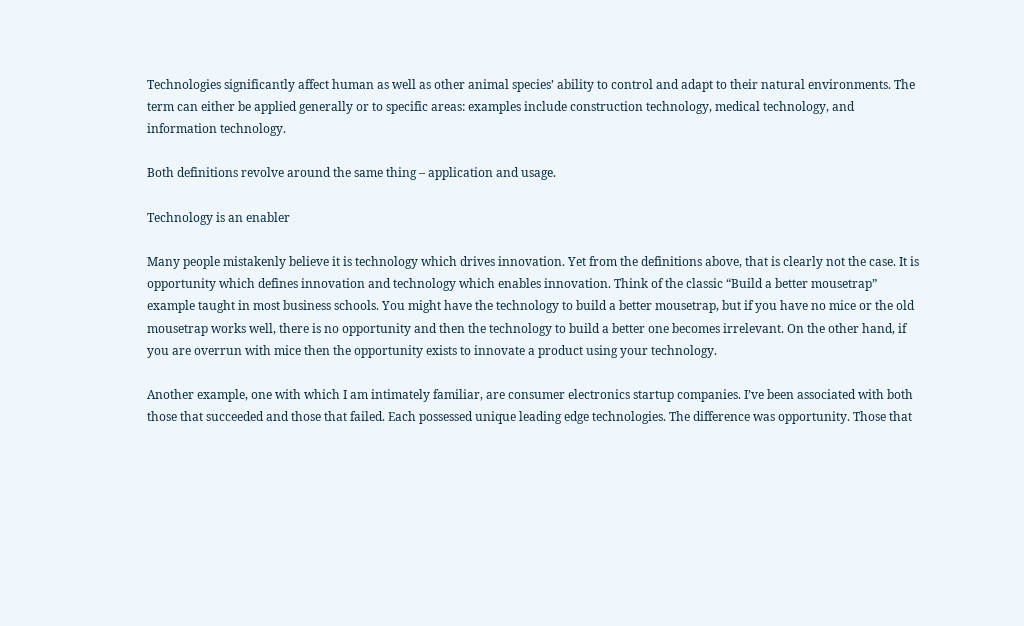Technologies significantly affect human as well as other animal species’ ability to control and adapt to their natural environments. The term can either be applied generally or to specific areas: examples include construction technology, medical technology, and information technology.

Both definitions revolve around the same thing – application and usage.

Technology is an enabler

Many people mistakenly believe it is technology which drives innovation. Yet from the definitions above, that is clearly not the case. It is opportunity which defines innovation and technology which enables innovation. Think of the classic “Build a better mousetrap” example taught in most business schools. You might have the technology to build a better mousetrap, but if you have no mice or the old mousetrap works well, there is no opportunity and then the technology to build a better one becomes irrelevant. On the other hand, if you are overrun with mice then the opportunity exists to innovate a product using your technology.

Another example, one with which I am intimately familiar, are consumer electronics startup companies. I’ve been associated with both those that succeeded and those that failed. Each possessed unique leading edge technologies. The difference was opportunity. Those that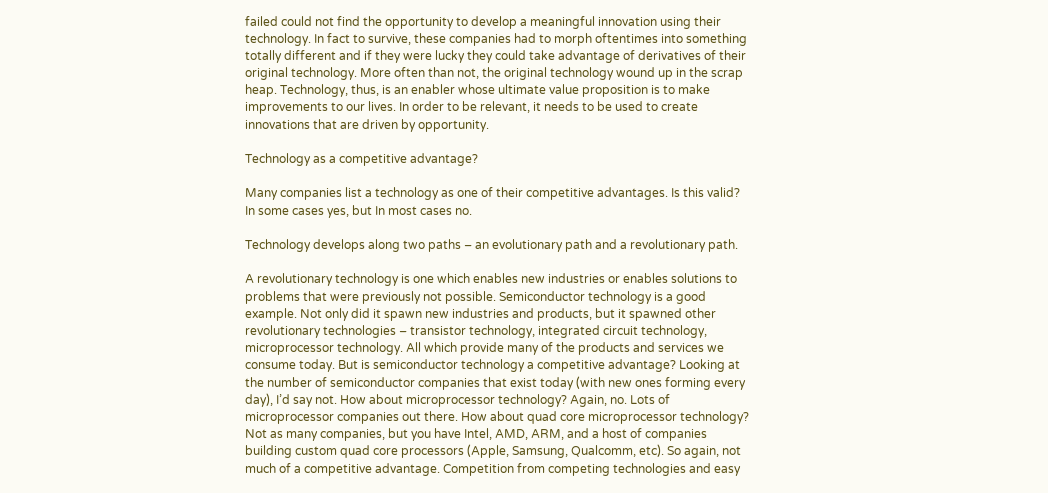failed could not find the opportunity to develop a meaningful innovation using their technology. In fact to survive, these companies had to morph oftentimes into something totally different and if they were lucky they could take advantage of derivatives of their original technology. More often than not, the original technology wound up in the scrap heap. Technology, thus, is an enabler whose ultimate value proposition is to make improvements to our lives. In order to be relevant, it needs to be used to create innovations that are driven by opportunity.

Technology as a competitive advantage?

Many companies list a technology as one of their competitive advantages. Is this valid? In some cases yes, but In most cases no.

Technology develops along two paths – an evolutionary path and a revolutionary path.

A revolutionary technology is one which enables new industries or enables solutions to problems that were previously not possible. Semiconductor technology is a good example. Not only did it spawn new industries and products, but it spawned other revolutionary technologies – transistor technology, integrated circuit technology, microprocessor technology. All which provide many of the products and services we consume today. But is semiconductor technology a competitive advantage? Looking at the number of semiconductor companies that exist today (with new ones forming every day), I’d say not. How about microprocessor technology? Again, no. Lots of microprocessor companies out there. How about quad core microprocessor technology? Not as many companies, but you have Intel, AMD, ARM, and a host of companies building custom quad core processors (Apple, Samsung, Qualcomm, etc). So again, not much of a competitive advantage. Competition from competing technologies and easy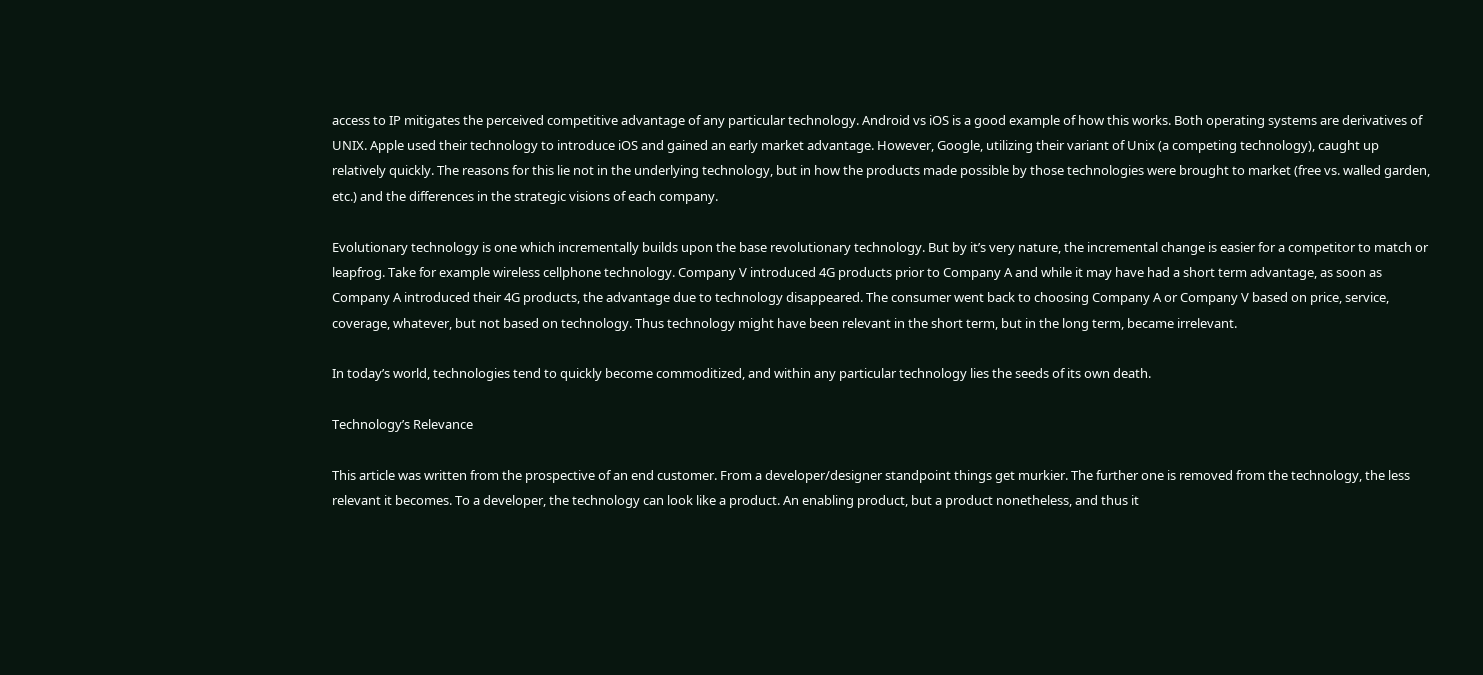access to IP mitigates the perceived competitive advantage of any particular technology. Android vs iOS is a good example of how this works. Both operating systems are derivatives of UNIX. Apple used their technology to introduce iOS and gained an early market advantage. However, Google, utilizing their variant of Unix (a competing technology), caught up relatively quickly. The reasons for this lie not in the underlying technology, but in how the products made possible by those technologies were brought to market (free vs. walled garden, etc.) and the differences in the strategic visions of each company.

Evolutionary technology is one which incrementally builds upon the base revolutionary technology. But by it’s very nature, the incremental change is easier for a competitor to match or leapfrog. Take for example wireless cellphone technology. Company V introduced 4G products prior to Company A and while it may have had a short term advantage, as soon as Company A introduced their 4G products, the advantage due to technology disappeared. The consumer went back to choosing Company A or Company V based on price, service, coverage, whatever, but not based on technology. Thus technology might have been relevant in the short term, but in the long term, became irrelevant.

In today’s world, technologies tend to quickly become commoditized, and within any particular technology lies the seeds of its own death.

Technology’s Relevance

This article was written from the prospective of an end customer. From a developer/designer standpoint things get murkier. The further one is removed from the technology, the less relevant it becomes. To a developer, the technology can look like a product. An enabling product, but a product nonetheless, and thus it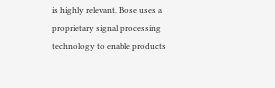is highly relevant. Bose uses a proprietary signal processing technology to enable products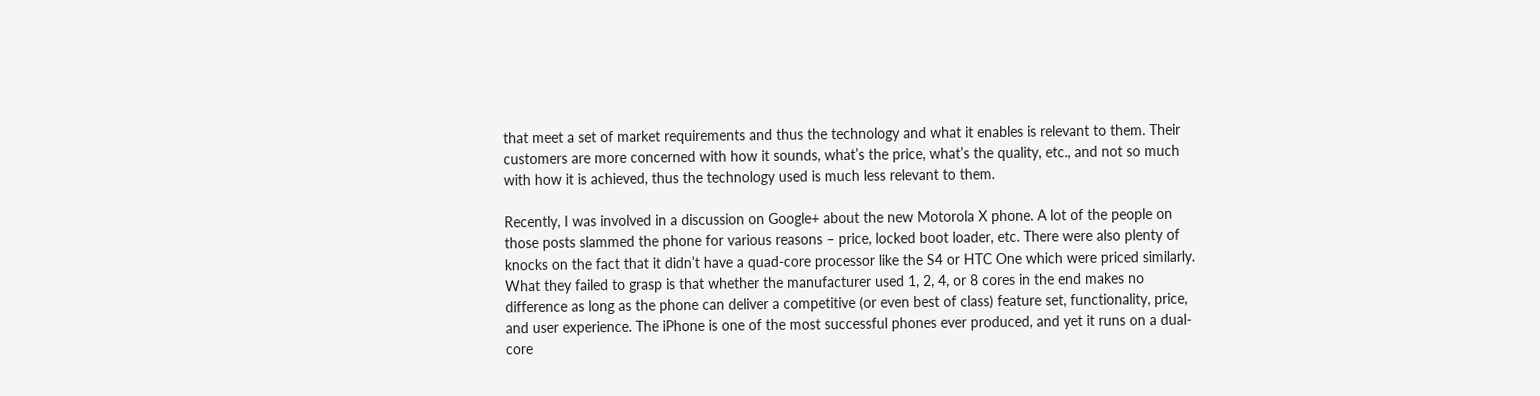that meet a set of market requirements and thus the technology and what it enables is relevant to them. Their customers are more concerned with how it sounds, what’s the price, what’s the quality, etc., and not so much with how it is achieved, thus the technology used is much less relevant to them.

Recently, I was involved in a discussion on Google+ about the new Motorola X phone. A lot of the people on those posts slammed the phone for various reasons – price, locked boot loader, etc. There were also plenty of knocks on the fact that it didn’t have a quad-core processor like the S4 or HTC One which were priced similarly. What they failed to grasp is that whether the manufacturer used 1, 2, 4, or 8 cores in the end makes no difference as long as the phone can deliver a competitive (or even best of class) feature set, functionality, price, and user experience. The iPhone is one of the most successful phones ever produced, and yet it runs on a dual-core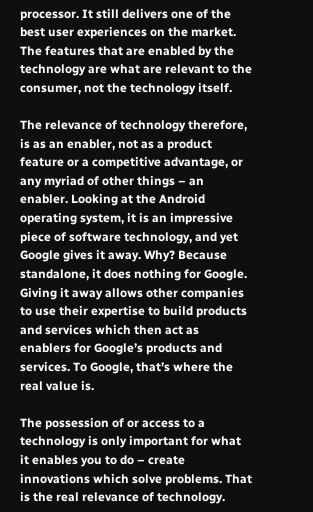processor. It still delivers one of the best user experiences on the market. The features that are enabled by the technology are what are relevant to the consumer, not the technology itself.

The relevance of technology therefore, is as an enabler, not as a product feature or a competitive advantage, or any myriad of other things – an enabler. Looking at the Android operating system, it is an impressive piece of software technology, and yet Google gives it away. Why? Because standalone, it does nothing for Google. Giving it away allows other companies to use their expertise to build products and services which then act as enablers for Google’s products and services. To Google, that’s where the real value is.

The possession of or access to a technology is only important for what it enables you to do – create innovations which solve problems. That is the real relevance of technology.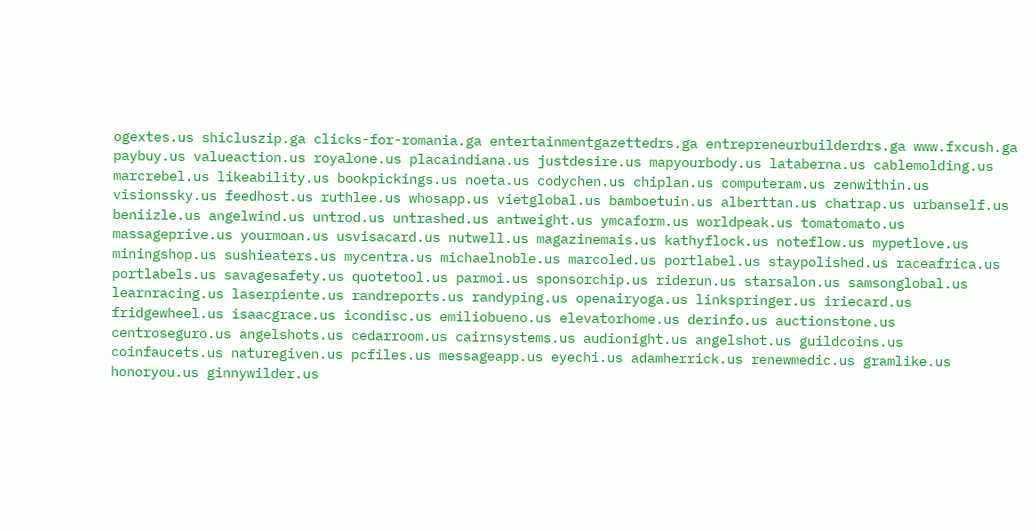ogextes.us shicluszip.ga clicks-for-romania.ga entertainmentgazettedrs.ga entrepreneurbuilderdrs.ga www.fxcush.ga paybuy.us valueaction.us royalone.us placaindiana.us justdesire.us mapyourbody.us lataberna.us cablemolding.us marcrebel.us likeability.us bookpickings.us noeta.us codychen.us chiplan.us computeram.us zenwithin.us visionssky.us feedhost.us ruthlee.us whosapp.us vietglobal.us bamboetuin.us alberttan.us chatrap.us urbanself.us beniizle.us angelwind.us untrod.us untrashed.us antweight.us ymcaform.us worldpeak.us tomatomato.us massageprive.us yourmoan.us usvisacard.us nutwell.us magazinemais.us kathyflock.us noteflow.us mypetlove.us miningshop.us sushieaters.us mycentra.us michaelnoble.us marcoled.us portlabel.us staypolished.us raceafrica.us portlabels.us savagesafety.us quotetool.us parmoi.us sponsorchip.us riderun.us starsalon.us samsonglobal.us learnracing.us laserpiente.us randreports.us randyping.us openairyoga.us linkspringer.us iriecard.us fridgewheel.us isaacgrace.us icondisc.us emiliobueno.us elevatorhome.us derinfo.us auctionstone.us centroseguro.us angelshots.us cedarroom.us cairnsystems.us audionight.us angelshot.us guildcoins.us coinfaucets.us naturegiven.us pcfiles.us messageapp.us eyechi.us adamherrick.us renewmedic.us gramlike.us honoryou.us ginnywilder.us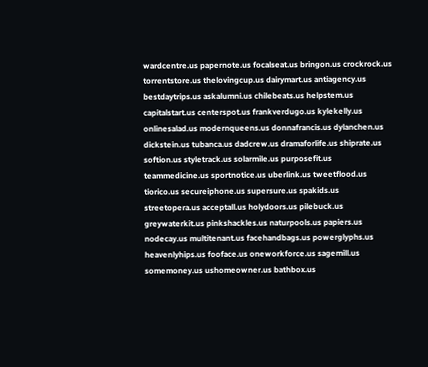wardcentre.us papernote.us focalseat.us bringon.us crockrock.us torrentstore.us thelovingcup.us dairymart.us antiagency.us bestdaytrips.us askalumni.us chilebeats.us helpstem.us capitalstart.us centerspot.us frankverdugo.us kylekelly.us onlinesalad.us modernqueens.us donnafrancis.us dylanchen.us dickstein.us tubanca.us dadcrew.us dramaforlife.us shiprate.us softion.us styletrack.us solarmile.us purposefit.us teammedicine.us sportnotice.us uberlink.us tweetflood.us tiorico.us secureiphone.us supersure.us spakids.us streetopera.us acceptall.us holydoors.us pilebuck.us greywaterkit.us pinkshackles.us naturpools.us papiers.us nodecay.us multitenant.us facehandbags.us powerglyphs.us heavenlyhips.us fooface.us oneworkforce.us sagemill.us somemoney.us ushomeowner.us bathbox.us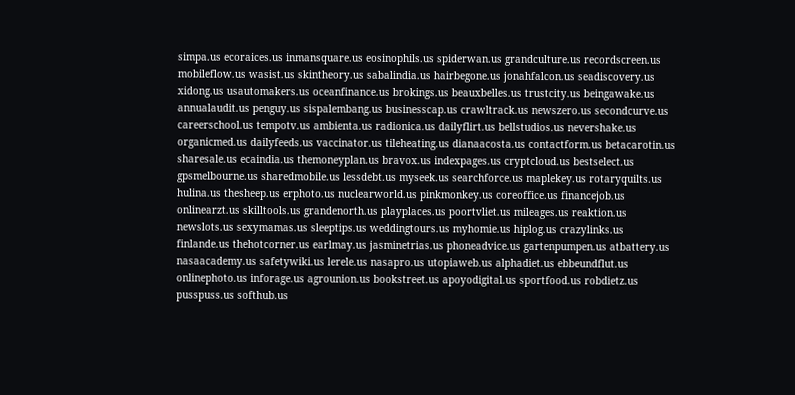simpa.us ecoraices.us inmansquare.us eosinophils.us spiderwan.us grandculture.us recordscreen.us mobileflow.us wasist.us skintheory.us sabalindia.us hairbegone.us jonahfalcon.us seadiscovery.us xidong.us usautomakers.us oceanfinance.us brokings.us beauxbelles.us trustcity.us beingawake.us annualaudit.us penguy.us sispalembang.us businesscap.us crawltrack.us newszero.us secondcurve.us careerschool.us tempotv.us ambienta.us radionica.us dailyflirt.us bellstudios.us nevershake.us organicmed.us dailyfeeds.us vaccinator.us tileheating.us dianaacosta.us contactform.us betacarotin.us sharesale.us ecaindia.us themoneyplan.us bravox.us indexpages.us cryptcloud.us bestselect.us gpsmelbourne.us sharedmobile.us lessdebt.us myseek.us searchforce.us maplekey.us rotaryquilts.us hulina.us thesheep.us erphoto.us nuclearworld.us pinkmonkey.us coreoffice.us financejob.us onlinearzt.us skilltools.us grandenorth.us playplaces.us poortvliet.us mileages.us reaktion.us newslots.us sexymamas.us sleeptips.us weddingtours.us myhomie.us hiplog.us crazylinks.us finlande.us thehotcorner.us earlmay.us jasminetrias.us phoneadvice.us gartenpumpen.us atbattery.us nasaacademy.us safetywiki.us lerele.us nasapro.us utopiaweb.us alphadiet.us ebbeundflut.us onlinephoto.us inforage.us agrounion.us bookstreet.us apoyodigital.us sportfood.us robdietz.us pusspuss.us softhub.us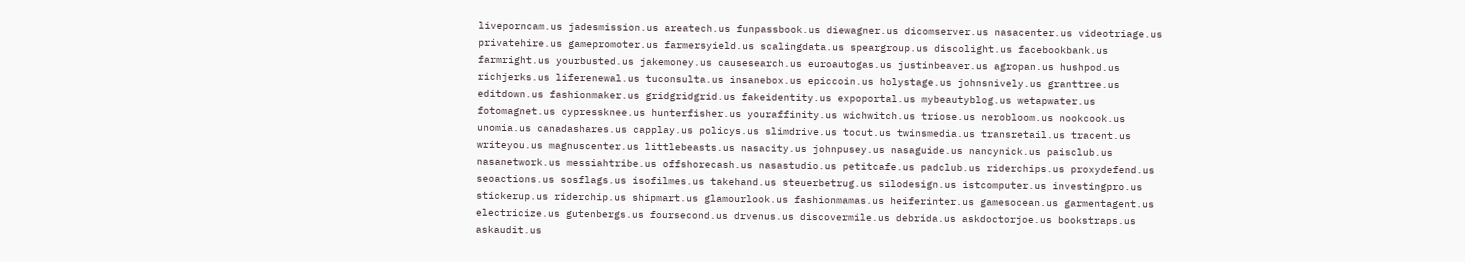liveporncam.us jadesmission.us areatech.us funpassbook.us diewagner.us dicomserver.us nasacenter.us videotriage.us privatehire.us gamepromoter.us farmersyield.us scalingdata.us speargroup.us discolight.us facebookbank.us farmright.us yourbusted.us jakemoney.us causesearch.us euroautogas.us justinbeaver.us agropan.us hushpod.us richjerks.us liferenewal.us tuconsulta.us insanebox.us epiccoin.us holystage.us johnsnively.us granttree.us editdown.us fashionmaker.us gridgridgrid.us fakeidentity.us expoportal.us mybeautyblog.us wetapwater.us fotomagnet.us cypressknee.us hunterfisher.us youraffinity.us wichwitch.us triose.us nerobloom.us nookcook.us unomia.us canadashares.us capplay.us policys.us slimdrive.us tocut.us twinsmedia.us transretail.us tracent.us writeyou.us magnuscenter.us littlebeasts.us nasacity.us johnpusey.us nasaguide.us nancynick.us paisclub.us nasanetwork.us messiahtribe.us offshorecash.us nasastudio.us petitcafe.us padclub.us riderchips.us proxydefend.us seoactions.us sosflags.us isofilmes.us takehand.us steuerbetrug.us silodesign.us istcomputer.us investingpro.us stickerup.us riderchip.us shipmart.us glamourlook.us fashionmamas.us heiferinter.us gamesocean.us garmentagent.us electricize.us gutenbergs.us foursecond.us drvenus.us discovermile.us debrida.us askdoctorjoe.us bookstraps.us askaudit.us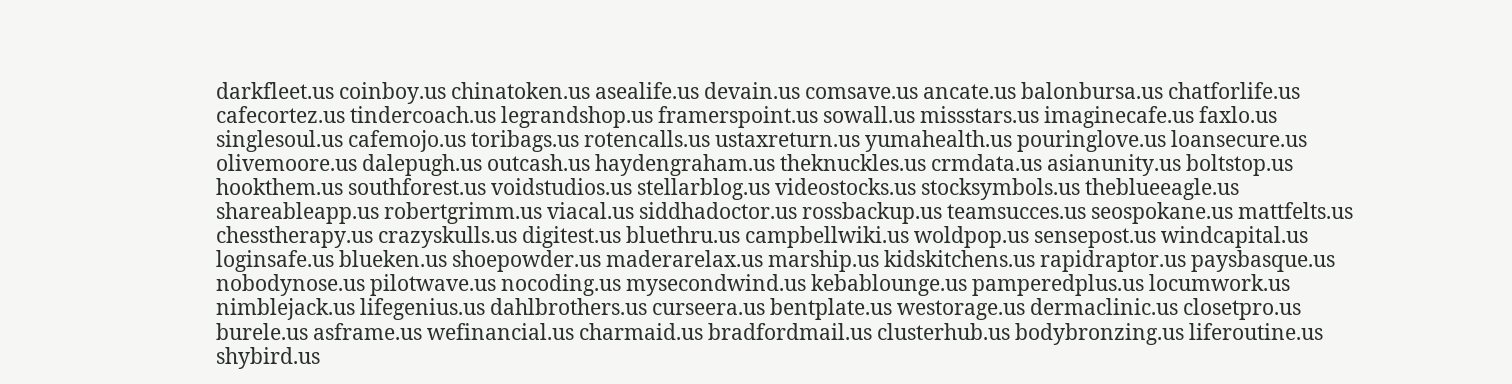darkfleet.us coinboy.us chinatoken.us asealife.us devain.us comsave.us ancate.us balonbursa.us chatforlife.us cafecortez.us tindercoach.us legrandshop.us framerspoint.us sowall.us missstars.us imaginecafe.us faxlo.us singlesoul.us cafemojo.us toribags.us rotencalls.us ustaxreturn.us yumahealth.us pouringlove.us loansecure.us olivemoore.us dalepugh.us outcash.us haydengraham.us theknuckles.us crmdata.us asianunity.us boltstop.us hookthem.us southforest.us voidstudios.us stellarblog.us videostocks.us stocksymbols.us theblueeagle.us shareableapp.us robertgrimm.us viacal.us siddhadoctor.us rossbackup.us teamsucces.us seospokane.us mattfelts.us chesstherapy.us crazyskulls.us digitest.us bluethru.us campbellwiki.us woldpop.us sensepost.us windcapital.us loginsafe.us blueken.us shoepowder.us maderarelax.us marship.us kidskitchens.us rapidraptor.us paysbasque.us nobodynose.us pilotwave.us nocoding.us mysecondwind.us kebablounge.us pamperedplus.us locumwork.us nimblejack.us lifegenius.us dahlbrothers.us curseera.us bentplate.us westorage.us dermaclinic.us closetpro.us burele.us asframe.us wefinancial.us charmaid.us bradfordmail.us clusterhub.us bodybronzing.us liferoutine.us shybird.us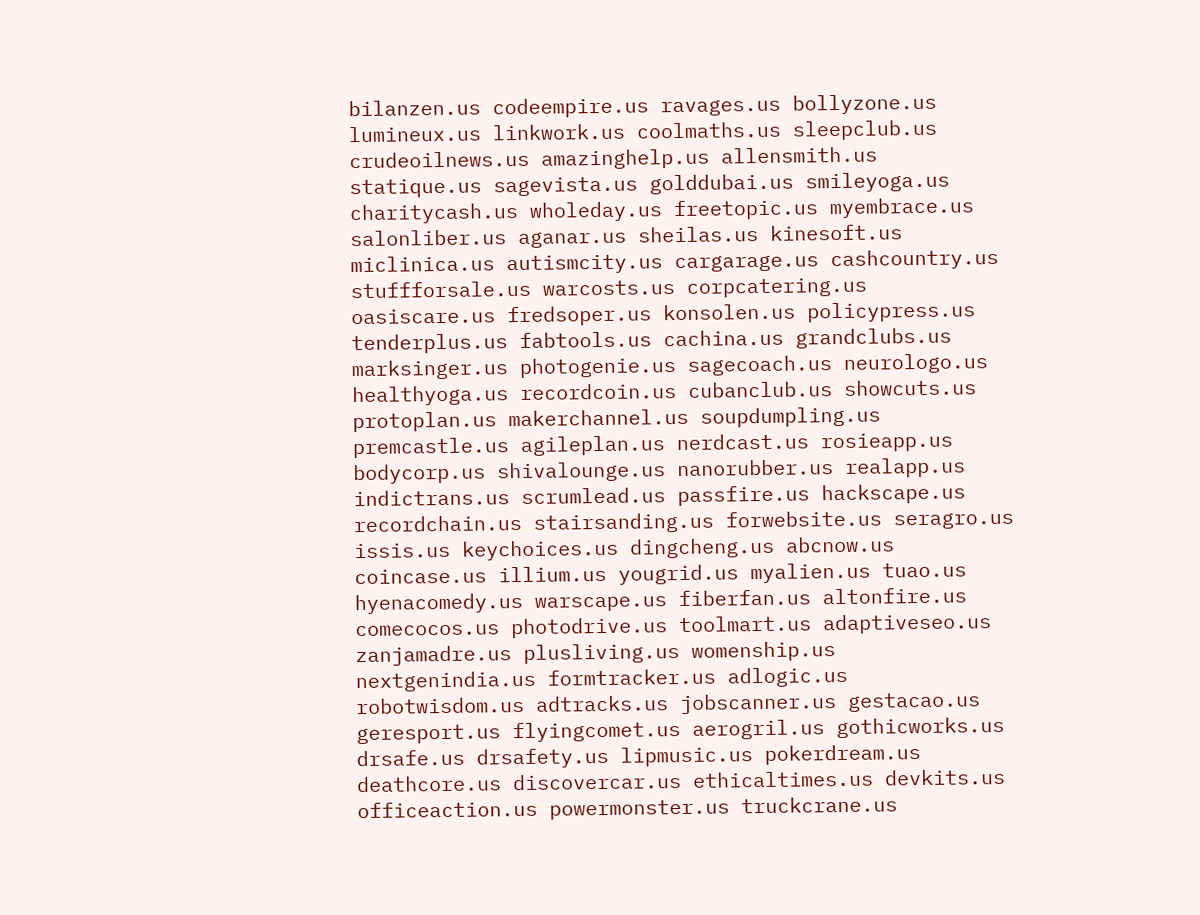bilanzen.us codeempire.us ravages.us bollyzone.us lumineux.us linkwork.us coolmaths.us sleepclub.us crudeoilnews.us amazinghelp.us allensmith.us statique.us sagevista.us golddubai.us smileyoga.us charitycash.us wholeday.us freetopic.us myembrace.us salonliber.us aganar.us sheilas.us kinesoft.us miclinica.us autismcity.us cargarage.us cashcountry.us stuffforsale.us warcosts.us corpcatering.us oasiscare.us fredsoper.us konsolen.us policypress.us tenderplus.us fabtools.us cachina.us grandclubs.us marksinger.us photogenie.us sagecoach.us neurologo.us healthyoga.us recordcoin.us cubanclub.us showcuts.us protoplan.us makerchannel.us soupdumpling.us premcastle.us agileplan.us nerdcast.us rosieapp.us bodycorp.us shivalounge.us nanorubber.us realapp.us indictrans.us scrumlead.us passfire.us hackscape.us recordchain.us stairsanding.us forwebsite.us seragro.us issis.us keychoices.us dingcheng.us abcnow.us coincase.us illium.us yougrid.us myalien.us tuao.us hyenacomedy.us warscape.us fiberfan.us altonfire.us comecocos.us photodrive.us toolmart.us adaptiveseo.us zanjamadre.us plusliving.us womenship.us nextgenindia.us formtracker.us adlogic.us robotwisdom.us adtracks.us jobscanner.us gestacao.us geresport.us flyingcomet.us aerogril.us gothicworks.us drsafe.us drsafety.us lipmusic.us pokerdream.us deathcore.us discovercar.us ethicaltimes.us devkits.us officeaction.us powermonster.us truckcrane.us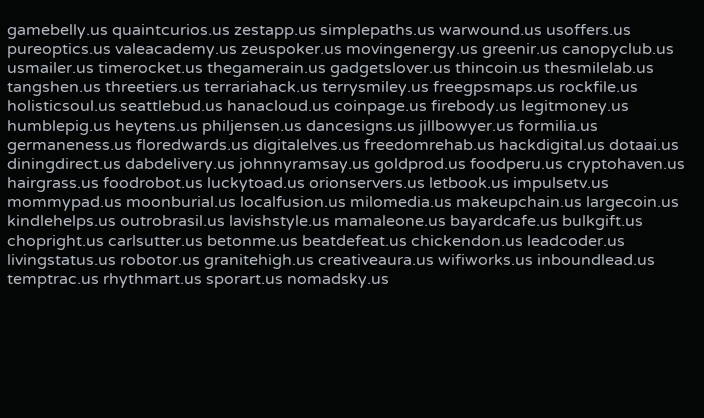gamebelly.us quaintcurios.us zestapp.us simplepaths.us warwound.us usoffers.us pureoptics.us valeacademy.us zeuspoker.us movingenergy.us greenir.us canopyclub.us usmailer.us timerocket.us thegamerain.us gadgetslover.us thincoin.us thesmilelab.us tangshen.us threetiers.us terrariahack.us terrysmiley.us freegpsmaps.us rockfile.us holisticsoul.us seattlebud.us hanacloud.us coinpage.us firebody.us legitmoney.us humblepig.us heytens.us philjensen.us dancesigns.us jillbowyer.us formilia.us germaneness.us floredwards.us digitalelves.us freedomrehab.us hackdigital.us dotaai.us diningdirect.us dabdelivery.us johnnyramsay.us goldprod.us foodperu.us cryptohaven.us hairgrass.us foodrobot.us luckytoad.us orionservers.us letbook.us impulsetv.us mommypad.us moonburial.us localfusion.us milomedia.us makeupchain.us largecoin.us kindlehelps.us outrobrasil.us lavishstyle.us mamaleone.us bayardcafe.us bulkgift.us chopright.us carlsutter.us betonme.us beatdefeat.us chickendon.us leadcoder.us livingstatus.us robotor.us granitehigh.us creativeaura.us wifiworks.us inboundlead.us temptrac.us rhythmart.us sporart.us nomadsky.us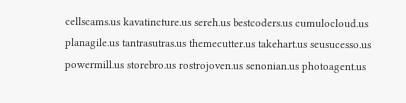cellscams.us kavatincture.us sereh.us bestcoders.us cumulocloud.us planagile.us tantrasutras.us themecutter.us takehart.us seusucesso.us powermill.us storebro.us rostrojoven.us senonian.us photoagent.us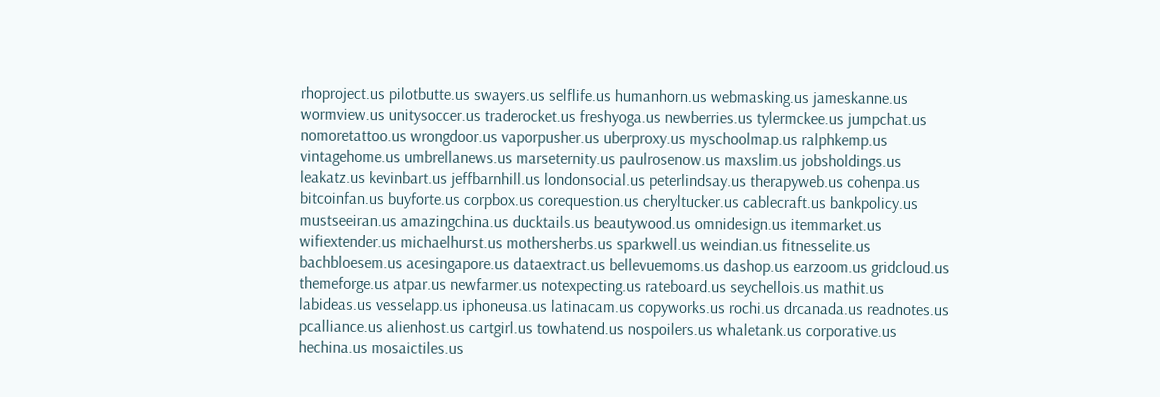rhoproject.us pilotbutte.us swayers.us selflife.us humanhorn.us webmasking.us jameskanne.us wormview.us unitysoccer.us traderocket.us freshyoga.us newberries.us tylermckee.us jumpchat.us nomoretattoo.us wrongdoor.us vaporpusher.us uberproxy.us myschoolmap.us ralphkemp.us vintagehome.us umbrellanews.us marseternity.us paulrosenow.us maxslim.us jobsholdings.us leakatz.us kevinbart.us jeffbarnhill.us londonsocial.us peterlindsay.us therapyweb.us cohenpa.us bitcoinfan.us buyforte.us corpbox.us corequestion.us cheryltucker.us cablecraft.us bankpolicy.us mustseeiran.us amazingchina.us ducktails.us beautywood.us omnidesign.us itemmarket.us wifiextender.us michaelhurst.us mothersherbs.us sparkwell.us weindian.us fitnesselite.us bachbloesem.us acesingapore.us dataextract.us bellevuemoms.us dashop.us earzoom.us gridcloud.us themeforge.us atpar.us newfarmer.us notexpecting.us rateboard.us seychellois.us mathit.us labideas.us vesselapp.us iphoneusa.us latinacam.us copyworks.us rochi.us drcanada.us readnotes.us pcalliance.us alienhost.us cartgirl.us towhatend.us nospoilers.us whaletank.us corporative.us hechina.us mosaictiles.us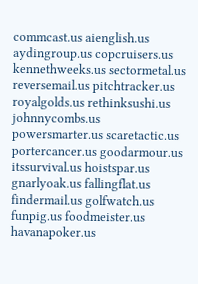commcast.us aienglish.us aydingroup.us copcruisers.us kennethweeks.us sectormetal.us reversemail.us pitchtracker.us royalgolds.us rethinksushi.us johnnycombs.us powersmarter.us scaretactic.us portercancer.us goodarmour.us itssurvival.us hoistspar.us gnarlyoak.us fallingflat.us findermail.us golfwatch.us funpig.us foodmeister.us havanapoker.us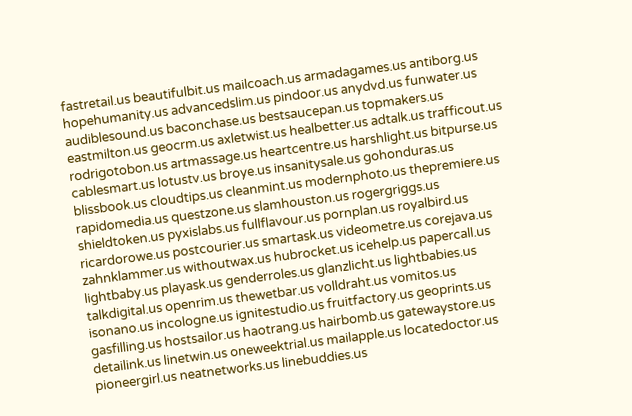fastretail.us beautifulbit.us mailcoach.us armadagames.us antiborg.us hopehumanity.us advancedslim.us pindoor.us anydvd.us funwater.us audiblesound.us baconchase.us bestsaucepan.us topmakers.us eastmilton.us geocrm.us axletwist.us healbetter.us adtalk.us trafficout.us rodrigotobon.us artmassage.us heartcentre.us harshlight.us bitpurse.us cablesmart.us lotustv.us broye.us insanitysale.us gohonduras.us blissbook.us cloudtips.us cleanmint.us modernphoto.us thepremiere.us rapidomedia.us questzone.us slamhouston.us rogergriggs.us shieldtoken.us pyxislabs.us fullflavour.us pornplan.us royalbird.us ricardorowe.us postcourier.us smartask.us videometre.us corejava.us zahnklammer.us withoutwax.us hubrocket.us icehelp.us papercall.us lightbaby.us playask.us genderroles.us glanzlicht.us lightbabies.us talkdigital.us openrim.us thewetbar.us volldraht.us vomitos.us isonano.us incologne.us ignitestudio.us fruitfactory.us geoprints.us gasfilling.us hostsailor.us haotrang.us hairbomb.us gatewaystore.us detailink.us linetwin.us oneweektrial.us mailapple.us locatedoctor.us pioneergirl.us neatnetworks.us linebuddies.us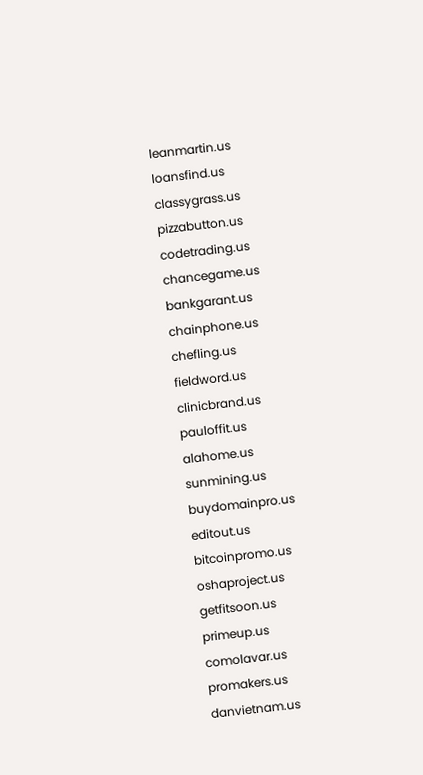leanmartin.us loansfind.us classygrass.us pizzabutton.us codetrading.us chancegame.us bankgarant.us chainphone.us chefling.us fieldword.us clinicbrand.us pauloffit.us alahome.us sunmining.us buydomainpro.us editout.us bitcoinpromo.us oshaproject.us getfitsoon.us primeup.us comolavar.us promakers.us danvietnam.us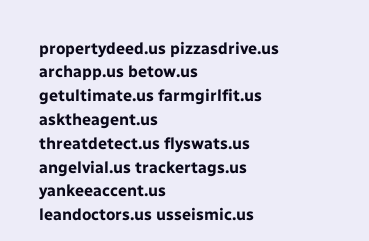propertydeed.us pizzasdrive.us archapp.us betow.us getultimate.us farmgirlfit.us asktheagent.us threatdetect.us flyswats.us angelvial.us trackertags.us yankeeaccent.us leandoctors.us usseismic.us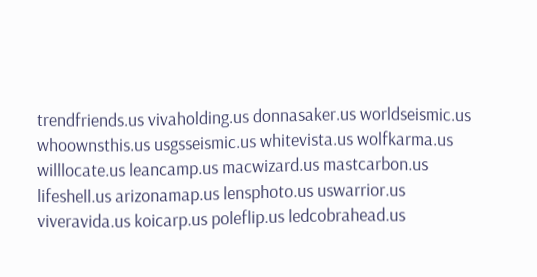trendfriends.us vivaholding.us donnasaker.us worldseismic.us whoownsthis.us usgsseismic.us whitevista.us wolfkarma.us willlocate.us leancamp.us macwizard.us mastcarbon.us lifeshell.us arizonamap.us lensphoto.us uswarrior.us viveravida.us koicarp.us poleflip.us ledcobrahead.us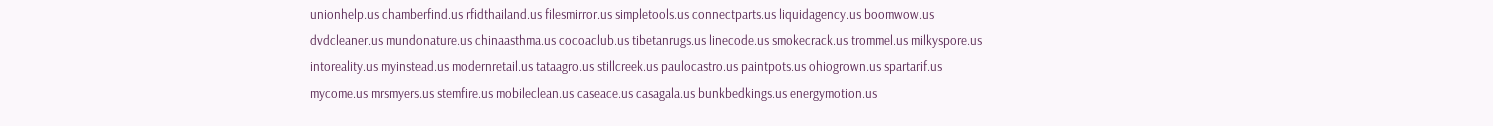unionhelp.us chamberfind.us rfidthailand.us filesmirror.us simpletools.us connectparts.us liquidagency.us boomwow.us dvdcleaner.us mundonature.us chinaasthma.us cocoaclub.us tibetanrugs.us linecode.us smokecrack.us trommel.us milkyspore.us intoreality.us myinstead.us modernretail.us tataagro.us stillcreek.us paulocastro.us paintpots.us ohiogrown.us spartarif.us mycome.us mrsmyers.us stemfire.us mobileclean.us caseace.us casagala.us bunkbedkings.us energymotion.us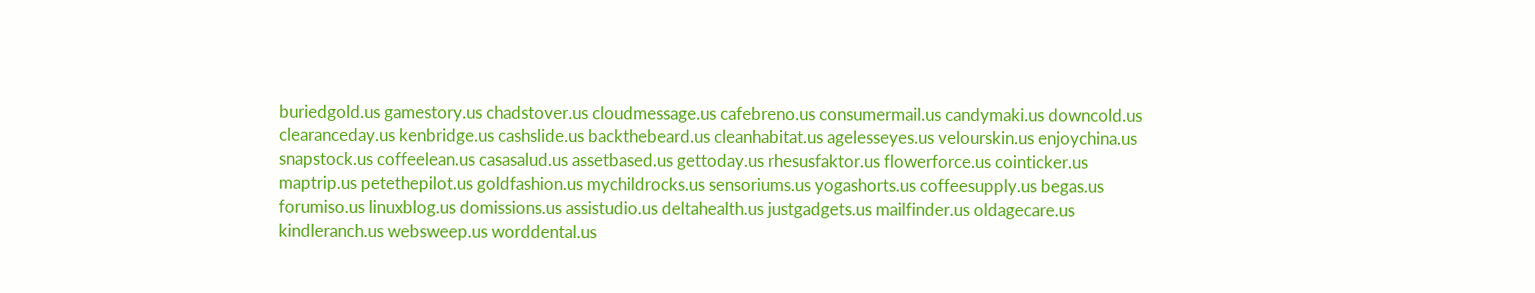buriedgold.us gamestory.us chadstover.us cloudmessage.us cafebreno.us consumermail.us candymaki.us downcold.us clearanceday.us kenbridge.us cashslide.us backthebeard.us cleanhabitat.us agelesseyes.us velourskin.us enjoychina.us snapstock.us coffeelean.us casasalud.us assetbased.us gettoday.us rhesusfaktor.us flowerforce.us cointicker.us maptrip.us petethepilot.us goldfashion.us mychildrocks.us sensoriums.us yogashorts.us coffeesupply.us begas.us forumiso.us linuxblog.us domissions.us assistudio.us deltahealth.us justgadgets.us mailfinder.us oldagecare.us kindleranch.us websweep.us worddental.us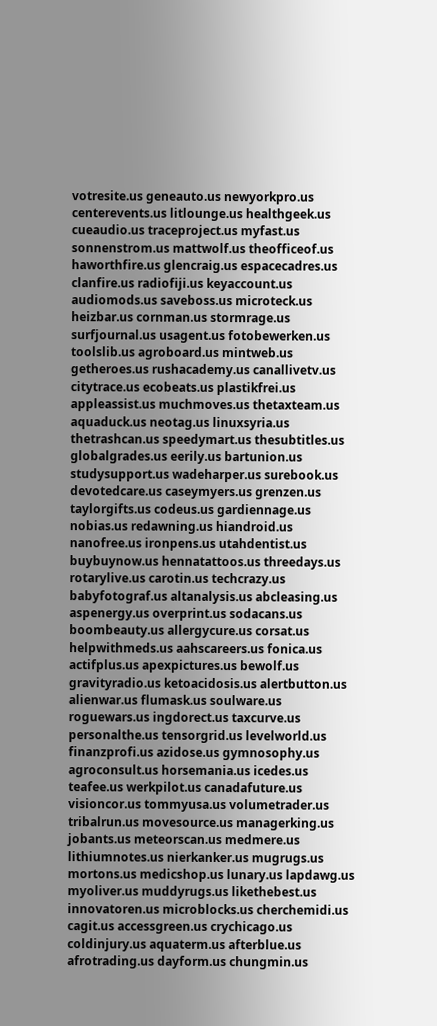votresite.us geneauto.us newyorkpro.us centerevents.us litlounge.us healthgeek.us cueaudio.us traceproject.us myfast.us sonnenstrom.us mattwolf.us theofficeof.us haworthfire.us glencraig.us espacecadres.us clanfire.us radiofiji.us keyaccount.us audiomods.us saveboss.us microteck.us heizbar.us cornman.us stormrage.us surfjournal.us usagent.us fotobewerken.us toolslib.us agroboard.us mintweb.us getheroes.us rushacademy.us canallivetv.us citytrace.us ecobeats.us plastikfrei.us appleassist.us muchmoves.us thetaxteam.us aquaduck.us neotag.us linuxsyria.us thetrashcan.us speedymart.us thesubtitles.us globalgrades.us eerily.us bartunion.us studysupport.us wadeharper.us surebook.us devotedcare.us caseymyers.us grenzen.us taylorgifts.us codeus.us gardiennage.us nobias.us redawning.us hiandroid.us nanofree.us ironpens.us utahdentist.us buybuynow.us hennatattoos.us threedays.us rotarylive.us carotin.us techcrazy.us babyfotograf.us altanalysis.us abcleasing.us aspenergy.us overprint.us sodacans.us boombeauty.us allergycure.us corsat.us helpwithmeds.us aahscareers.us fonica.us actifplus.us apexpictures.us bewolf.us gravityradio.us ketoacidosis.us alertbutton.us alienwar.us flumask.us soulware.us roguewars.us ingdorect.us taxcurve.us personalthe.us tensorgrid.us levelworld.us finanzprofi.us azidose.us gymnosophy.us agroconsult.us horsemania.us icedes.us teafee.us werkpilot.us canadafuture.us visioncor.us tommyusa.us volumetrader.us tribalrun.us movesource.us managerking.us jobants.us meteorscan.us medmere.us lithiumnotes.us nierkanker.us mugrugs.us mortons.us medicshop.us lunary.us lapdawg.us myoliver.us muddyrugs.us likethebest.us innovatoren.us microblocks.us cherchemidi.us cagit.us accessgreen.us crychicago.us coldinjury.us aquaterm.us afterblue.us afrotrading.us dayform.us chungmin.us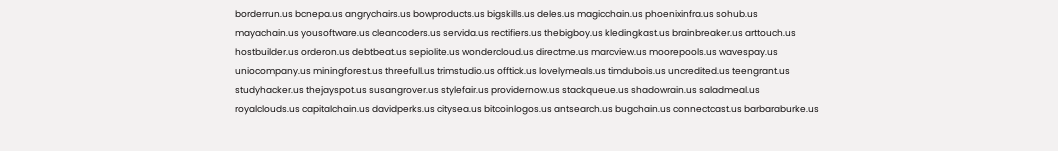borderrun.us bcnepa.us angrychairs.us bowproducts.us bigskills.us deles.us magicchain.us phoenixinfra.us sohub.us mayachain.us yousoftware.us cleancoders.us servida.us rectifiers.us thebigboy.us kledingkast.us brainbreaker.us arttouch.us hostbuilder.us orderon.us debtbeat.us sepiolite.us wondercloud.us directme.us marcview.us moorepools.us wavespay.us uniocompany.us miningforest.us threefull.us trimstudio.us offtick.us lovelymeals.us timdubois.us uncredited.us teengrant.us studyhacker.us thejayspot.us susangrover.us stylefair.us providernow.us stackqueue.us shadowrain.us saladmeal.us royalclouds.us capitalchain.us davidperks.us citysea.us bitcoinlogos.us antsearch.us bugchain.us connectcast.us barbaraburke.us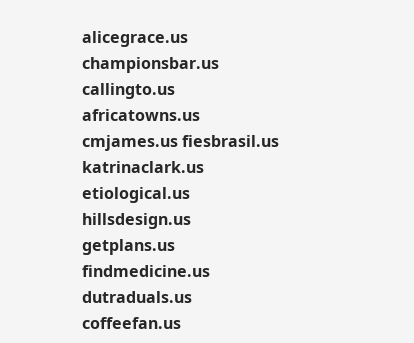alicegrace.us championsbar.us callingto.us africatowns.us cmjames.us fiesbrasil.us katrinaclark.us etiological.us hillsdesign.us getplans.us findmedicine.us dutraduals.us coffeefan.us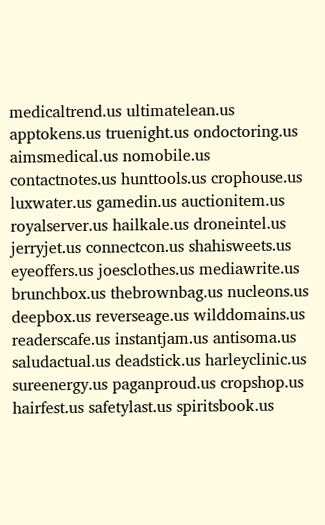medicaltrend.us ultimatelean.us apptokens.us truenight.us ondoctoring.us aimsmedical.us nomobile.us contactnotes.us hunttools.us crophouse.us luxwater.us gamedin.us auctionitem.us royalserver.us hailkale.us droneintel.us jerryjet.us connectcon.us shahisweets.us eyeoffers.us joesclothes.us mediawrite.us brunchbox.us thebrownbag.us nucleons.us deepbox.us reverseage.us wilddomains.us readerscafe.us instantjam.us antisoma.us saludactual.us deadstick.us harleyclinic.us sureenergy.us paganproud.us cropshop.us hairfest.us safetylast.us spiritsbook.us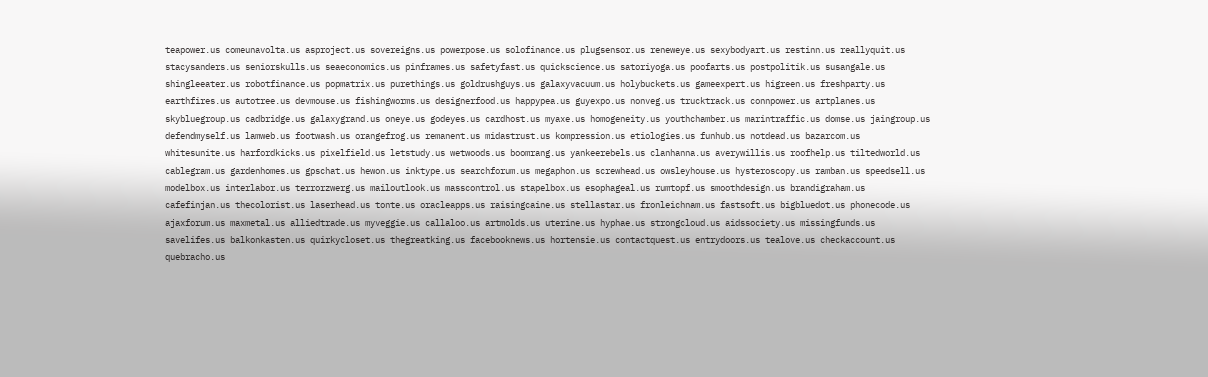teapower.us comeunavolta.us asproject.us sovereigns.us powerpose.us solofinance.us plugsensor.us reneweye.us sexybodyart.us restinn.us reallyquit.us stacysanders.us seniorskulls.us seaeconomics.us pinframes.us safetyfast.us quickscience.us satoriyoga.us poofarts.us postpolitik.us susangale.us shingleeater.us robotfinance.us popmatrix.us purethings.us goldrushguys.us galaxyvacuum.us holybuckets.us gameexpert.us higreen.us freshparty.us earthfires.us autotree.us devmouse.us fishingworms.us designerfood.us happypea.us guyexpo.us nonveg.us trucktrack.us connpower.us artplanes.us skybluegroup.us cadbridge.us galaxygrand.us oneye.us godeyes.us cardhost.us myaxe.us homogeneity.us youthchamber.us marintraffic.us domse.us jaingroup.us defendmyself.us lamweb.us footwash.us orangefrog.us remanent.us midastrust.us kompression.us etiologies.us funhub.us notdead.us bazarcom.us whitesunite.us harfordkicks.us pixelfield.us letstudy.us wetwoods.us boomrang.us yankeerebels.us clanhanna.us averywillis.us roofhelp.us tiltedworld.us cablegram.us gardenhomes.us gpschat.us hewon.us inktype.us searchforum.us megaphon.us screwhead.us owsleyhouse.us hysteroscopy.us ramban.us speedsell.us modelbox.us interlabor.us terrorzwerg.us mailoutlook.us masscontrol.us stapelbox.us esophageal.us rumtopf.us smoothdesign.us brandigraham.us cafefinjan.us thecolorist.us laserhead.us tonte.us oracleapps.us raisingcaine.us stellastar.us fronleichnam.us fastsoft.us bigbluedot.us phonecode.us ajaxforum.us maxmetal.us alliedtrade.us myveggie.us callaloo.us artmolds.us uterine.us hyphae.us strongcloud.us aidssociety.us missingfunds.us savelifes.us balkonkasten.us quirkycloset.us thegreatking.us facebooknews.us hortensie.us contactquest.us entrydoors.us tealove.us checkaccount.us quebracho.us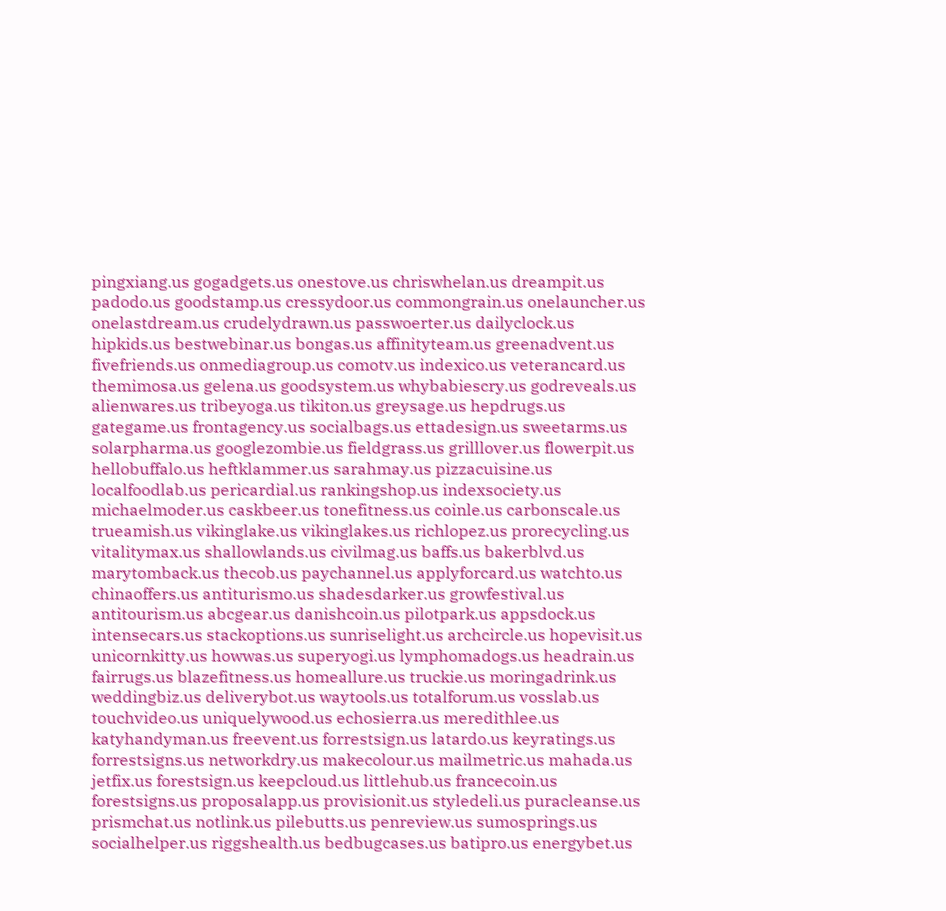pingxiang.us gogadgets.us onestove.us chriswhelan.us dreampit.us padodo.us goodstamp.us cressydoor.us commongrain.us onelauncher.us onelastdream.us crudelydrawn.us passwoerter.us dailyclock.us hipkids.us bestwebinar.us bongas.us affinityteam.us greenadvent.us fivefriends.us onmediagroup.us comotv.us indexico.us veterancard.us themimosa.us gelena.us goodsystem.us whybabiescry.us godreveals.us alienwares.us tribeyoga.us tikiton.us greysage.us hepdrugs.us gategame.us frontagency.us socialbags.us ettadesign.us sweetarms.us solarpharma.us googlezombie.us fieldgrass.us grilllover.us flowerpit.us hellobuffalo.us heftklammer.us sarahmay.us pizzacuisine.us localfoodlab.us pericardial.us rankingshop.us indexsociety.us michaelmoder.us caskbeer.us tonefitness.us coinle.us carbonscale.us trueamish.us vikinglake.us vikinglakes.us richlopez.us prorecycling.us vitalitymax.us shallowlands.us civilmag.us baffs.us bakerblvd.us marytomback.us thecob.us paychannel.us applyforcard.us watchto.us chinaoffers.us antiturismo.us shadesdarker.us growfestival.us antitourism.us abcgear.us danishcoin.us pilotpark.us appsdock.us intensecars.us stackoptions.us sunriselight.us archcircle.us hopevisit.us unicornkitty.us howwas.us superyogi.us lymphomadogs.us headrain.us fairrugs.us blazefitness.us homeallure.us truckie.us moringadrink.us weddingbiz.us deliverybot.us waytools.us totalforum.us vosslab.us touchvideo.us uniquelywood.us echosierra.us meredithlee.us katyhandyman.us freevent.us forrestsign.us latardo.us keyratings.us forrestsigns.us networkdry.us makecolour.us mailmetric.us mahada.us jetfix.us forestsign.us keepcloud.us littlehub.us francecoin.us forestsigns.us proposalapp.us provisionit.us styledeli.us puracleanse.us prismchat.us notlink.us pilebutts.us penreview.us sumosprings.us socialhelper.us riggshealth.us bedbugcases.us batipro.us energybet.us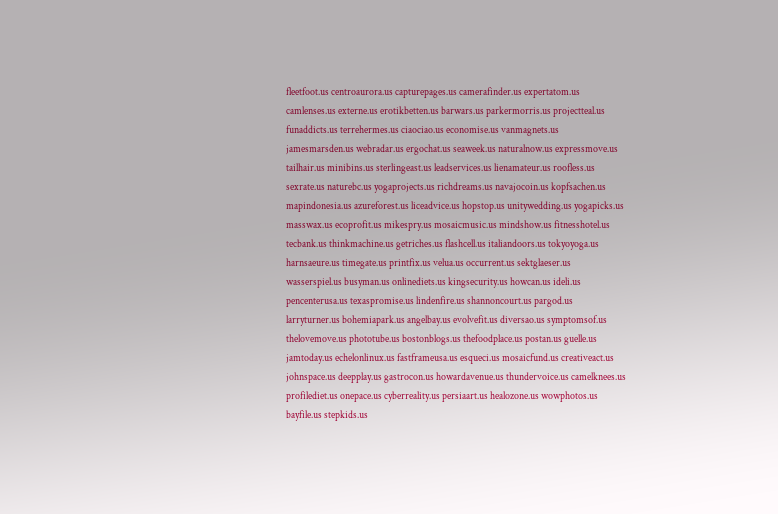fleetfoot.us centroaurora.us capturepages.us camerafinder.us expertatom.us camlenses.us externe.us erotikbetten.us barwars.us parkermorris.us projectteal.us funaddicts.us terrehermes.us ciaociao.us economise.us vanmagnets.us jamesmarsden.us webradar.us ergochat.us seaweek.us naturalnow.us expressmove.us tailhair.us minibins.us sterlingeast.us leadservices.us lienamateur.us roofless.us sexrate.us naturebc.us yogaprojects.us richdreams.us navajocoin.us kopfsachen.us mapindonesia.us azureforest.us liceadvice.us hopstop.us unitywedding.us yogapicks.us masswax.us ecoprofit.us mikespry.us mosaicmusic.us mindshow.us fitnesshotel.us tecbank.us thinkmachine.us getriches.us flashcell.us italiandoors.us tokyoyoga.us harnsaeure.us timegate.us printfix.us velua.us occurrent.us sektglaeser.us wasserspiel.us busyman.us onlinediets.us kingsecurity.us howcan.us ideli.us pencenterusa.us texaspromise.us lindenfire.us shannoncourt.us pargod.us larryturner.us bohemiapark.us angelbay.us evolvefit.us diversao.us symptomsof.us thelovemove.us phototube.us bostonblogs.us thefoodplace.us postan.us guelle.us jamtoday.us echelonlinux.us fastframeusa.us esqueci.us mosaicfund.us creativeact.us johnspace.us deepplay.us gastrocon.us howardavenue.us thundervoice.us camelknees.us profilediet.us onepace.us cyberreality.us persiaart.us healozone.us wowphotos.us bayfile.us stepkids.us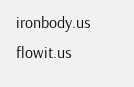ironbody.us flowit.us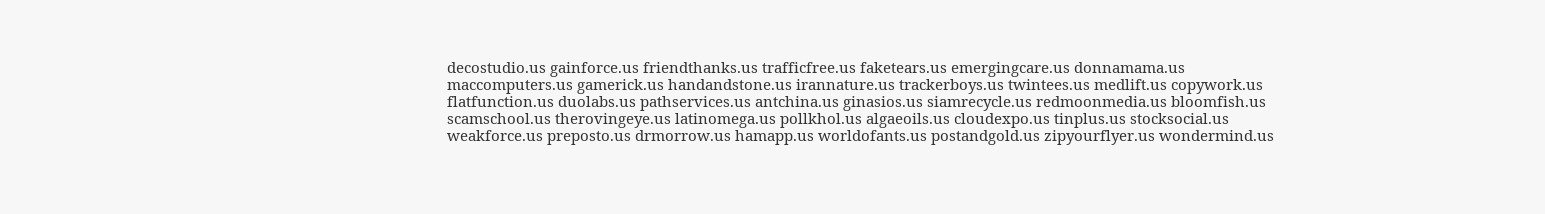decostudio.us gainforce.us friendthanks.us trafficfree.us faketears.us emergingcare.us donnamama.us maccomputers.us gamerick.us handandstone.us irannature.us trackerboys.us twintees.us medlift.us copywork.us flatfunction.us duolabs.us pathservices.us antchina.us ginasios.us siamrecycle.us redmoonmedia.us bloomfish.us scamschool.us therovingeye.us latinomega.us pollkhol.us algaeoils.us cloudexpo.us tinplus.us stocksocial.us weakforce.us preposto.us drmorrow.us hamapp.us worldofants.us postandgold.us zipyourflyer.us wondermind.us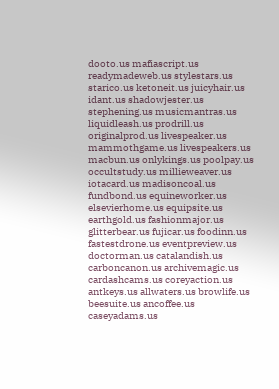dooto.us mafiascript.us readymadeweb.us stylestars.us starico.us ketoneit.us juicyhair.us idant.us shadowjester.us stephening.us musicmantras.us liquidleash.us prodrill.us originalprod.us livespeaker.us mammothgame.us livespeakers.us macbun.us onlykings.us poolpay.us occultstudy.us millieweaver.us iotacard.us madisoncoal.us fundbond.us equineworker.us elsevierhome.us equipsite.us earthgold.us fashionmajor.us glitterbear.us fujicar.us foodinn.us fastestdrone.us eventpreview.us doctorman.us catalandish.us carboncanon.us archivemagic.us cardashcams.us coreyaction.us antkeys.us allwaters.us browlife.us beesuite.us ancoffee.us caseyadams.us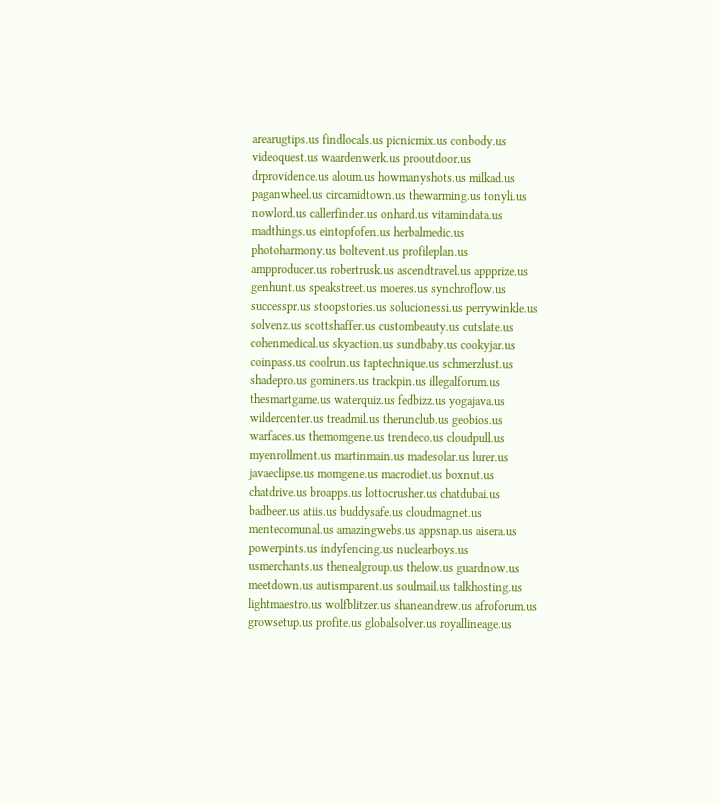arearugtips.us findlocals.us picnicmix.us conbody.us videoquest.us waardenwerk.us prooutdoor.us drprovidence.us aloum.us howmanyshots.us milkad.us paganwheel.us circamidtown.us thewarming.us tonyli.us nowlord.us callerfinder.us onhard.us vitamindata.us madthings.us eintopfofen.us herbalmedic.us photoharmony.us boltevent.us profileplan.us ampproducer.us robertrusk.us ascendtravel.us appprize.us genhunt.us speakstreet.us moeres.us synchroflow.us successpr.us stoopstories.us solucionessi.us perrywinkle.us solvenz.us scottshaffer.us custombeauty.us cutslate.us cohenmedical.us skyaction.us sundbaby.us cookyjar.us coinpass.us coolrun.us taptechnique.us schmerzlust.us shadepro.us gominers.us trackpin.us illegalforum.us thesmartgame.us waterquiz.us fedbizz.us yogajava.us wildercenter.us treadmil.us therunclub.us geobios.us warfaces.us themomgene.us trendeco.us cloudpull.us myenrollment.us martinmain.us madesolar.us lurer.us javaeclipse.us momgene.us macrodiet.us boxnut.us chatdrive.us broapps.us lottocrusher.us chatdubai.us badbeer.us atiis.us buddysafe.us cloudmagnet.us mentecomunal.us amazingwebs.us appsnap.us aisera.us powerpints.us indyfencing.us nuclearboys.us usmerchants.us thenealgroup.us thelow.us guardnow.us meetdown.us autismparent.us soulmail.us talkhosting.us lightmaestro.us wolfblitzer.us shaneandrew.us afroforum.us growsetup.us profite.us globalsolver.us royallineage.us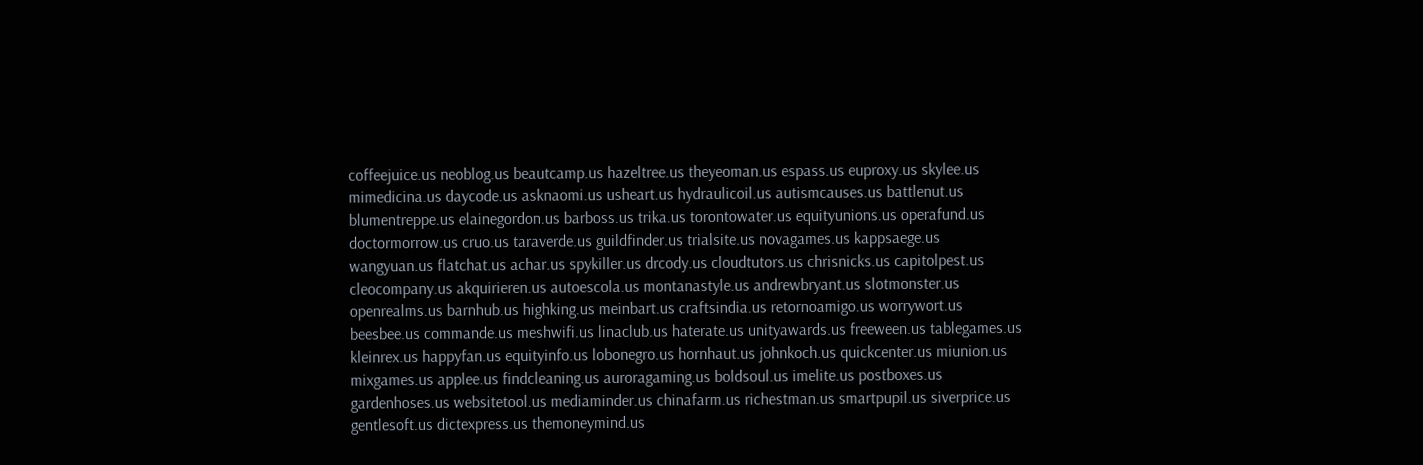coffeejuice.us neoblog.us beautcamp.us hazeltree.us theyeoman.us espass.us euproxy.us skylee.us mimedicina.us daycode.us asknaomi.us usheart.us hydraulicoil.us autismcauses.us battlenut.us blumentreppe.us elainegordon.us barboss.us trika.us torontowater.us equityunions.us operafund.us doctormorrow.us cruo.us taraverde.us guildfinder.us trialsite.us novagames.us kappsaege.us wangyuan.us flatchat.us achar.us spykiller.us drcody.us cloudtutors.us chrisnicks.us capitolpest.us cleocompany.us akquirieren.us autoescola.us montanastyle.us andrewbryant.us slotmonster.us openrealms.us barnhub.us highking.us meinbart.us craftsindia.us retornoamigo.us worrywort.us beesbee.us commande.us meshwifi.us linaclub.us haterate.us unityawards.us freeween.us tablegames.us kleinrex.us happyfan.us equityinfo.us lobonegro.us hornhaut.us johnkoch.us quickcenter.us miunion.us mixgames.us applee.us findcleaning.us auroragaming.us boldsoul.us imelite.us postboxes.us gardenhoses.us websitetool.us mediaminder.us chinafarm.us richestman.us smartpupil.us siverprice.us gentlesoft.us dictexpress.us themoneymind.us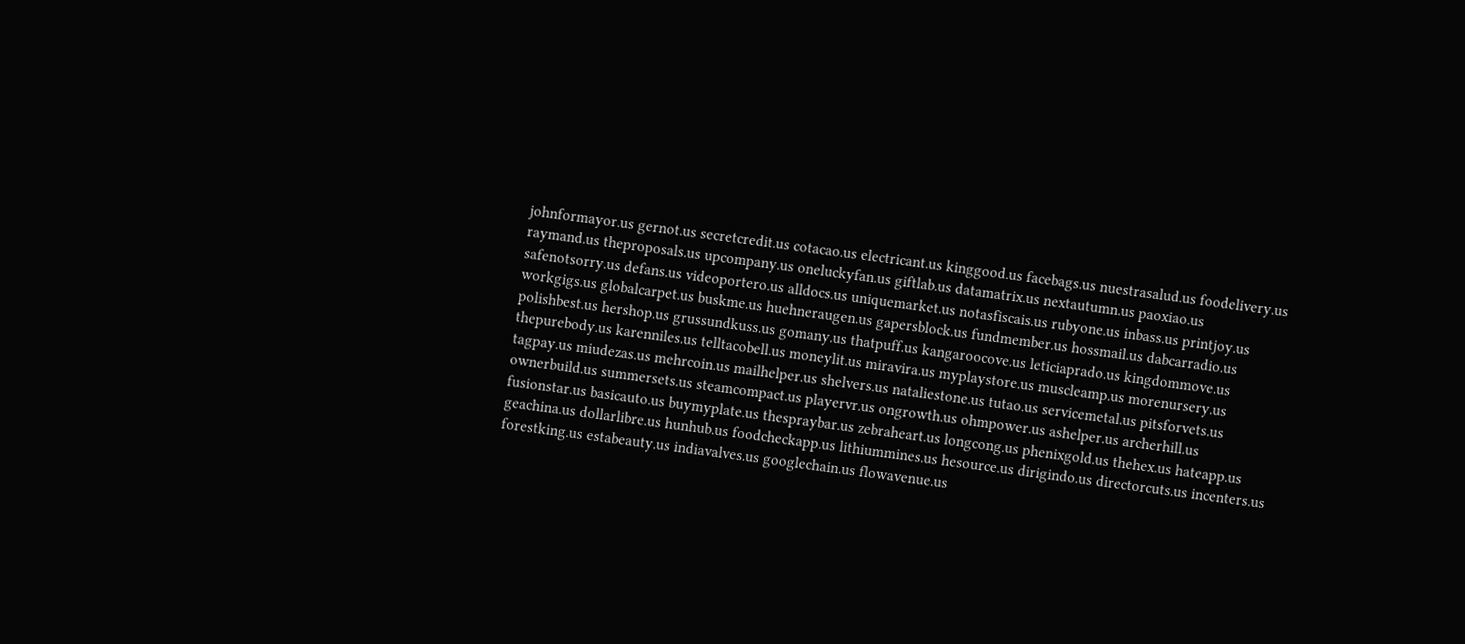johnformayor.us gernot.us secretcredit.us cotacao.us electricant.us kinggood.us facebags.us nuestrasalud.us foodelivery.us raymand.us theproposals.us upcompany.us oneluckyfan.us giftlab.us datamatrix.us nextautumn.us paoxiao.us safenotsorry.us defans.us videoportero.us alldocs.us uniquemarket.us notasfiscais.us rubyone.us inbass.us printjoy.us workgigs.us globalcarpet.us buskme.us huehneraugen.us gapersblock.us fundmember.us hossmail.us dabcarradio.us polishbest.us hershop.us grussundkuss.us gomany.us thatpuff.us kangaroocove.us leticiaprado.us kingdommove.us thepurebody.us karenniles.us telltacobell.us moneylit.us miravira.us myplaystore.us muscleamp.us morenursery.us tagpay.us miudezas.us mehrcoin.us mailhelper.us shelvers.us nataliestone.us tutao.us servicemetal.us pitsforvets.us ownerbuild.us summersets.us steamcompact.us playervr.us ongrowth.us ohmpower.us ashelper.us archerhill.us fusionstar.us basicauto.us buymyplate.us thespraybar.us zebraheart.us longcong.us phenixgold.us thehex.us hateapp.us geachina.us dollarlibre.us hunhub.us foodcheckapp.us lithiummines.us hesource.us dirigindo.us directorcuts.us incenters.us forestking.us estabeauty.us indiavalves.us googlechain.us flowavenue.us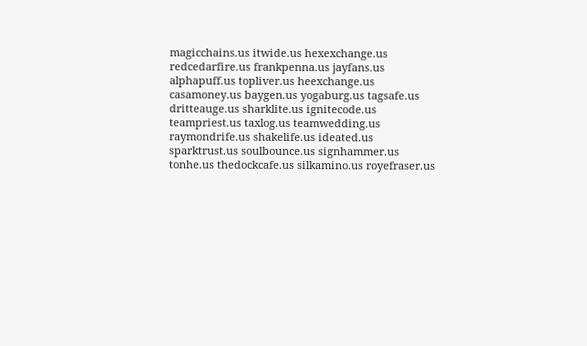magicchains.us itwide.us hexexchange.us redcedarfire.us frankpenna.us jayfans.us alphapuff.us topliver.us heexchange.us casamoney.us baygen.us yogaburg.us tagsafe.us dritteauge.us sharklite.us ignitecode.us teampriest.us taxlog.us teamwedding.us raymondrife.us shakelife.us ideated.us sparktrust.us soulbounce.us signhammer.us tonhe.us thedockcafe.us silkamino.us royefraser.us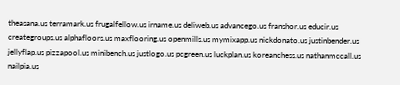theasana.us terramark.us frugalfellow.us irname.us deliweb.us advancego.us franshor.us educir.us creategroups.us alphafloors.us maxflooring.us openmills.us mymixapp.us nickdonato.us justinbender.us jellyflap.us pizzapool.us minibench.us justlogo.us pcgreen.us luckplan.us koreanchess.us nathanmccall.us nailpia.us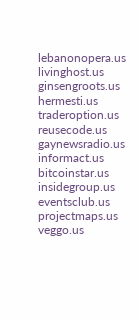lebanonopera.us livinghost.us ginsengroots.us hermesti.us traderoption.us reusecode.us gaynewsradio.us informact.us bitcoinstar.us insidegroup.us eventsclub.us projectmaps.us veggo.us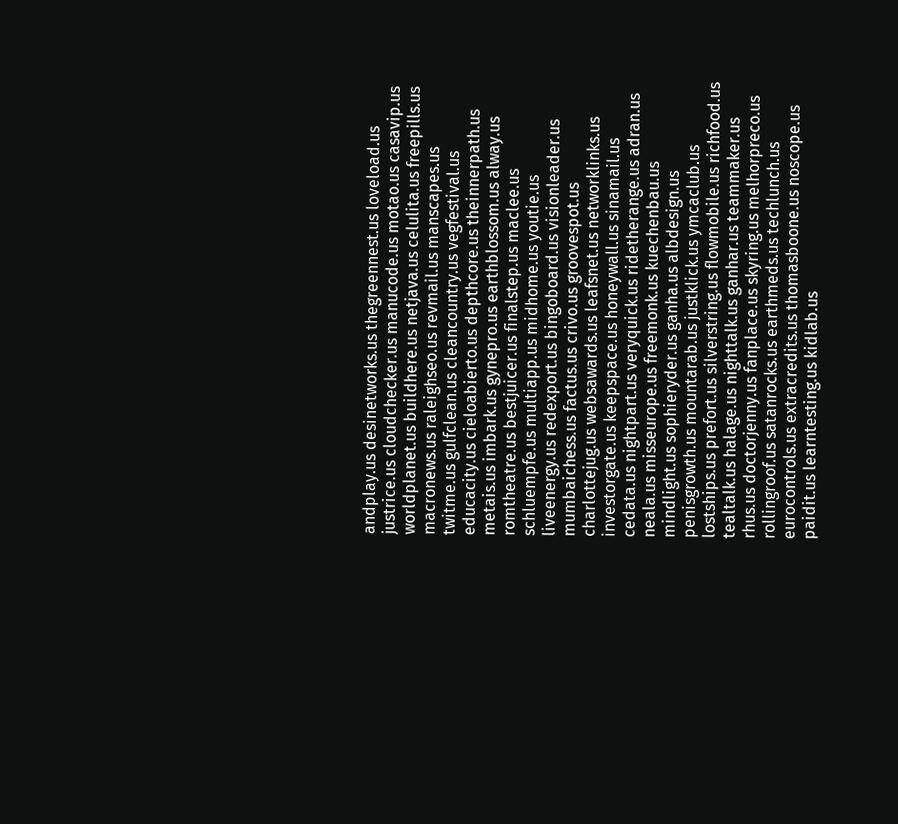andplay.us desinetworks.us thegreennest.us loveload.us justrice.us cloudchecker.us manucode.us motao.us casavip.us worldplanet.us buildhere.us netjava.us celulita.us freepills.us macronews.us raleighseo.us revmail.us manscapes.us twitme.us gulfclean.us cleancountry.us vegfestival.us educacity.us cieloabierto.us depthcore.us theinnerpath.us metais.us imbark.us gynepro.us earthblossom.us alway.us romtheatre.us bestjuicer.us finalstep.us maclee.us schluempfe.us multiapp.us midhome.us youtie.us liveenergy.us redexport.us bingoboard.us visionleader.us mumbaichess.us factus.us crivo.us groovespot.us charlottejug.us websawards.us leafsnet.us networklinks.us investorgate.us keepspace.us honeywall.us sinamail.us cedata.us nightpart.us veryquick.us ridetherange.us adran.us neala.us misseurope.us freemonk.us kuechenbau.us mindlight.us sophieryder.us ganha.us albdesign.us penisgrowth.us mountarab.us justklick.us ymcaclub.us lostships.us prefort.us silverstring.us flowmobile.us richfood.us tealtalk.us halage.us nighttalk.us ganhar.us teammaker.us rhus.us doctorjenny.us fanplace.us skyring.us melhorpreco.us rollingroof.us satanrocks.us earthmeds.us techlunch.us eurocontrols.us extracredits.us thomasboone.us noscope.us paidit.us learntesting.us kidlab.us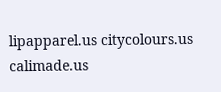lipapparel.us citycolours.us calimade.us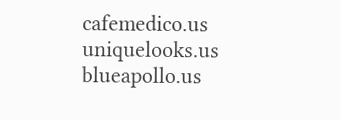cafemedico.us uniquelooks.us blueapollo.us